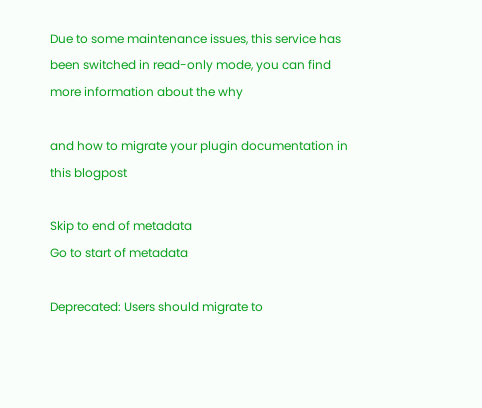Due to some maintenance issues, this service has been switched in read-only mode, you can find more information about the why

and how to migrate your plugin documentation in this blogpost

Skip to end of metadata
Go to start of metadata

Deprecated: Users should migrate to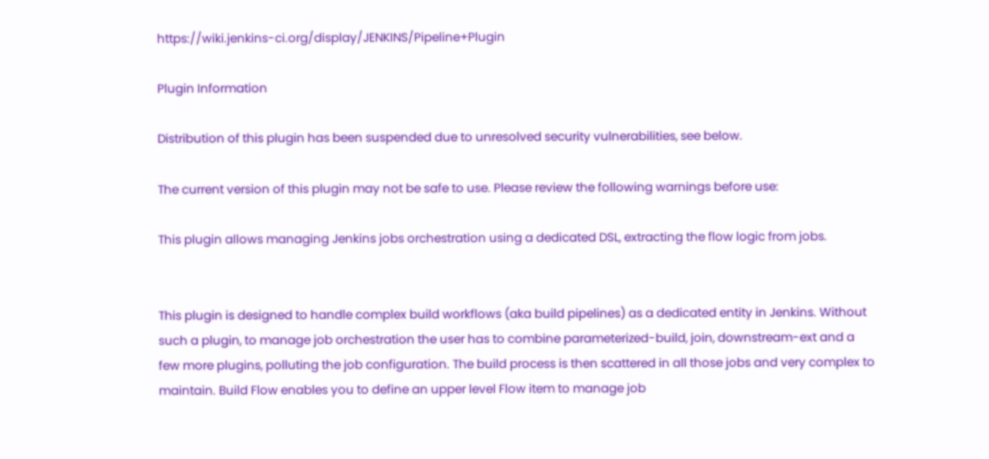https://wiki.jenkins-ci.org/display/JENKINS/Pipeline+Plugin

Plugin Information

Distribution of this plugin has been suspended due to unresolved security vulnerabilities, see below.

The current version of this plugin may not be safe to use. Please review the following warnings before use:

This plugin allows managing Jenkins jobs orchestration using a dedicated DSL, extracting the flow logic from jobs.


This plugin is designed to handle complex build workflows (aka build pipelines) as a dedicated entity in Jenkins. Without such a plugin, to manage job orchestration the user has to combine parameterized-build, join, downstream-ext and a few more plugins, polluting the job configuration. The build process is then scattered in all those jobs and very complex to maintain. Build Flow enables you to define an upper level Flow item to manage job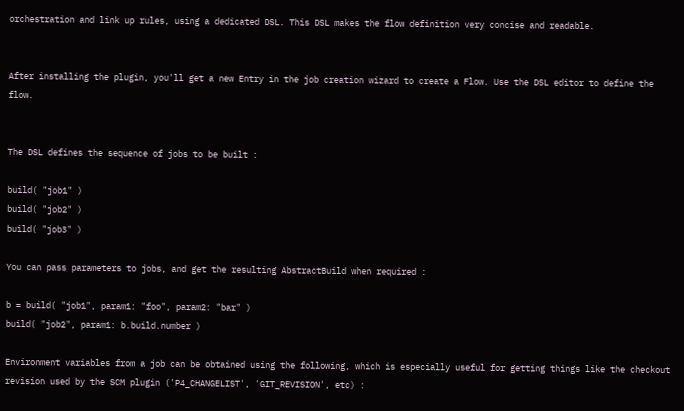orchestration and link up rules, using a dedicated DSL. This DSL makes the flow definition very concise and readable.


After installing the plugin, you'll get a new Entry in the job creation wizard to create a Flow. Use the DSL editor to define the flow.


The DSL defines the sequence of jobs to be built :

build( "job1" )
build( "job2" )
build( "job3" )

You can pass parameters to jobs, and get the resulting AbstractBuild when required :

b = build( "job1", param1: "foo", param2: "bar" )
build( "job2", param1: b.build.number )

Environment variables from a job can be obtained using the following, which is especially useful for getting things like the checkout revision used by the SCM plugin ('P4_CHANGELIST', 'GIT_REVISION', etc) :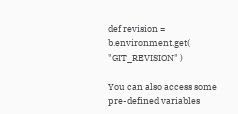def revision = b.environment.get( "GIT_REVISION" )

You can also access some pre-defined variables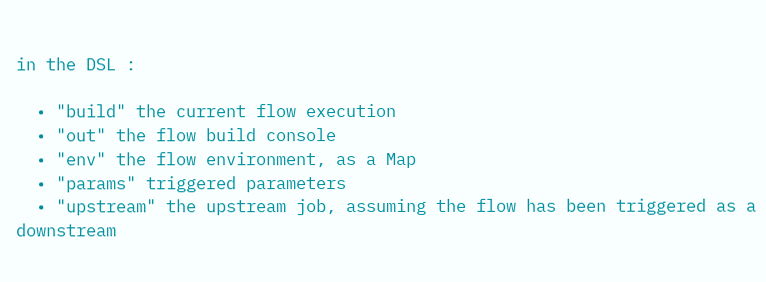in the DSL :

  • "build" the current flow execution
  • "out" the flow build console
  • "env" the flow environment, as a Map
  • "params" triggered parameters
  • "upstream" the upstream job, assuming the flow has been triggered as a downstream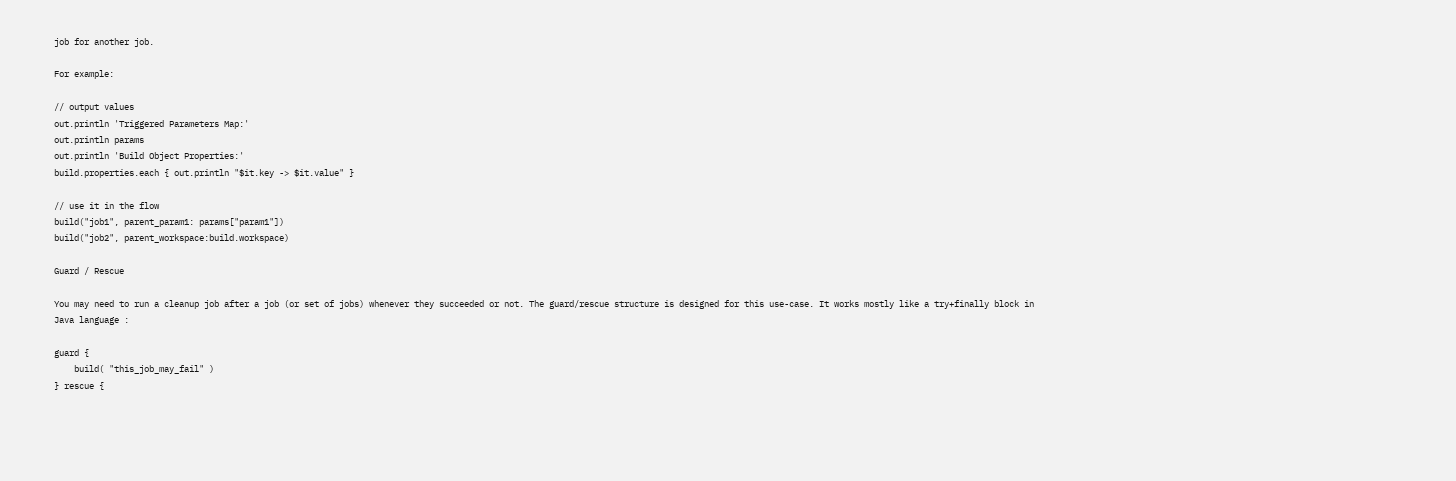job for another job.

For example:

// output values
out.println 'Triggered Parameters Map:'
out.println params
out.println 'Build Object Properties:'
build.properties.each { out.println "$it.key -> $it.value" }

// use it in the flow
build("job1", parent_param1: params["param1"])
build("job2", parent_workspace:build.workspace)

Guard / Rescue

You may need to run a cleanup job after a job (or set of jobs) whenever they succeeded or not. The guard/rescue structure is designed for this use-case. It works mostly like a try+finally block in Java language :

guard {
    build( "this_job_may_fail" )
} rescue {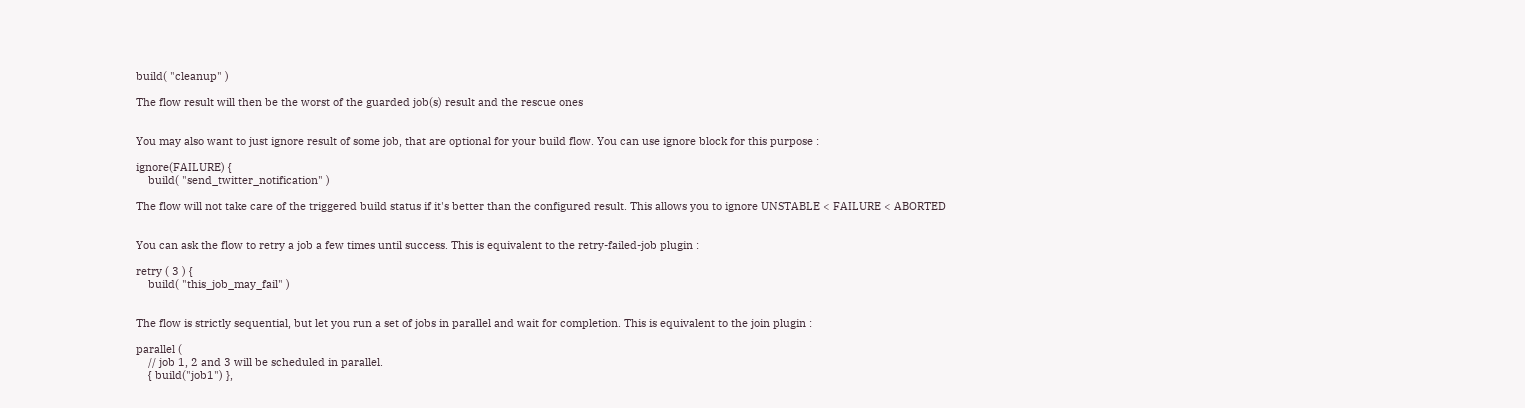build( "cleanup" )

The flow result will then be the worst of the guarded job(s) result and the rescue ones


You may also want to just ignore result of some job, that are optional for your build flow. You can use ignore block for this purpose :

ignore(FAILURE) {
    build( "send_twitter_notification" )

The flow will not take care of the triggered build status if it's better than the configured result. This allows you to ignore UNSTABLE < FAILURE < ABORTED


You can ask the flow to retry a job a few times until success. This is equivalent to the retry-failed-job plugin :

retry ( 3 ) {
    build( "this_job_may_fail" )


The flow is strictly sequential, but let you run a set of jobs in parallel and wait for completion. This is equivalent to the join plugin :

parallel (
    // job 1, 2 and 3 will be scheduled in parallel.
    { build("job1") },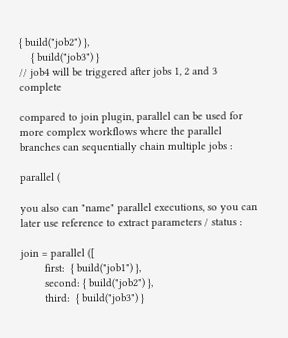{ build("job2") },
    { build("job3") }
// job4 will be triggered after jobs 1, 2 and 3 complete

compared to join plugin, parallel can be used for more complex workflows where the parallel branches can sequentially chain multiple jobs :

parallel (

you also can "name" parallel executions, so you can later use reference to extract parameters / status :

join = parallel ([
        first:  { build("job1") },
        second: { build("job2") },
        third:  { build("job3") }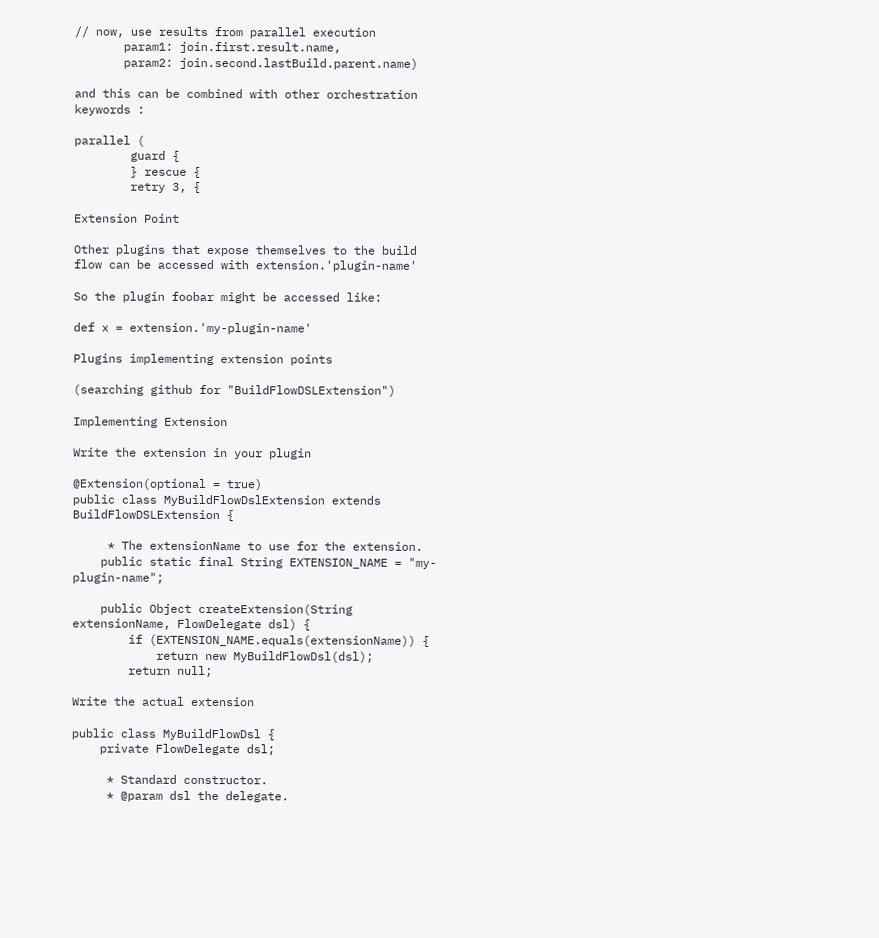// now, use results from parallel execution
       param1: join.first.result.name,
       param2: join.second.lastBuild.parent.name)

and this can be combined with other orchestration keywords :

parallel (
        guard {
        } rescue {
        retry 3, {

Extension Point

Other plugins that expose themselves to the build flow can be accessed with extension.'plugin-name'

So the plugin foobar might be accessed like:

def x = extension.'my-plugin-name'

Plugins implementing extension points

(searching github for "BuildFlowDSLExtension")

Implementing Extension

Write the extension in your plugin

@Extension(optional = true)
public class MyBuildFlowDslExtension extends BuildFlowDSLExtension {

     * The extensionName to use for the extension.
    public static final String EXTENSION_NAME = "my-plugin-name";

    public Object createExtension(String extensionName, FlowDelegate dsl) {
        if (EXTENSION_NAME.equals(extensionName)) {
            return new MyBuildFlowDsl(dsl);
        return null;

Write the actual extension

public class MyBuildFlowDsl {
    private FlowDelegate dsl;

     * Standard constructor.
     * @param dsl the delegate.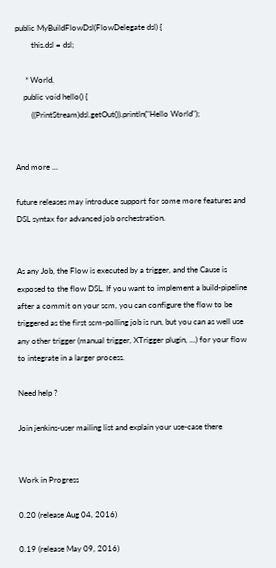public MyBuildFlowDsl(FlowDelegate dsl) {
        this.dsl = dsl;

     * World.
    public void hello() {
        ((PrintStream)dsl.getOut()).println("Hello World");


And more ...

future releases may introduce support for some more features and DSL syntax for advanced job orchestration.


As any Job, the Flow is executed by a trigger, and the Cause is exposed to the flow DSL. If you want to implement a build-pipeline after a commit on your scm, you can configure the flow to be triggered as the first scm-polling job is run, but you can as well use any other trigger (manual trigger, XTrigger plugin, ...) for your flow to integrate in a larger process.

Need help ?

Join jenkins-user mailing list and explain your use-case there


Work in Progress

0.20 (release Aug 04, 2016)

0.19 (release May 09, 2016)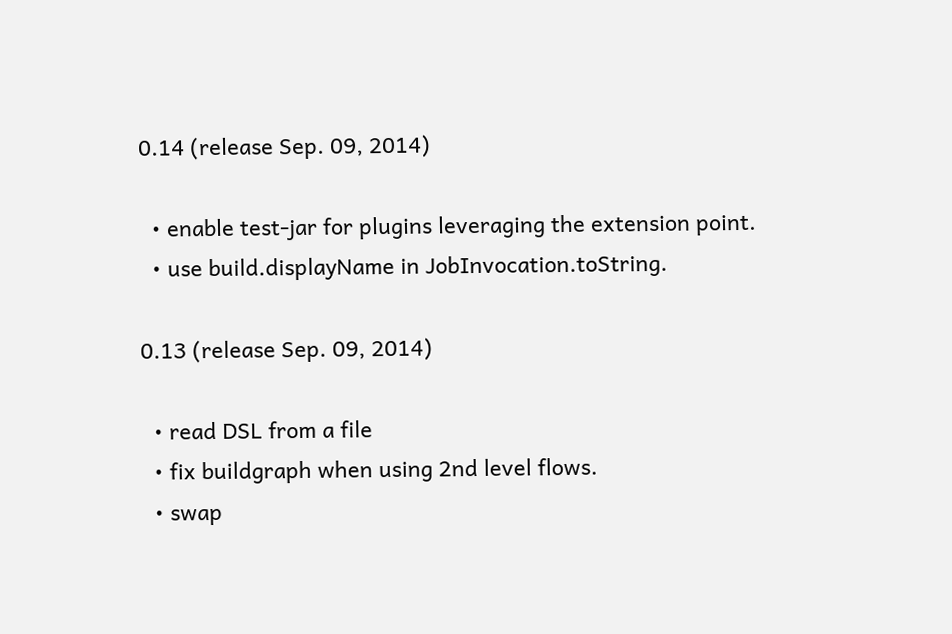0.14 (release Sep. 09, 2014)

  • enable test-jar for plugins leveraging the extension point.
  • use build.displayName in JobInvocation.toString.

0.13 (release Sep. 09, 2014)

  • read DSL from a file
  • fix buildgraph when using 2nd level flows.
  • swap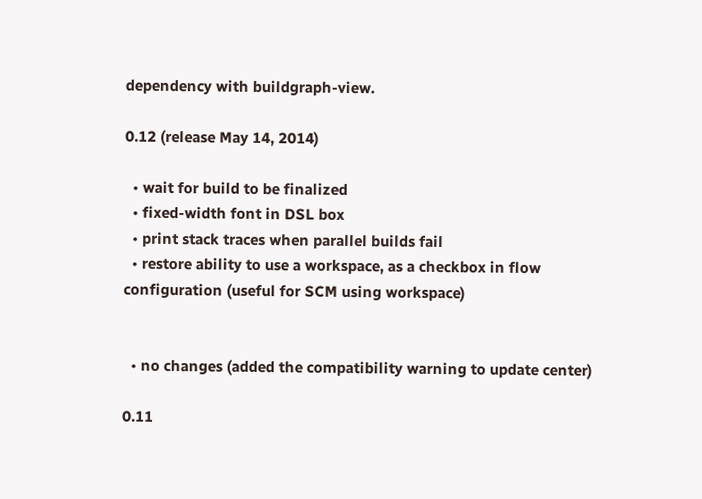dependency with buildgraph-view.

0.12 (release May 14, 2014)

  • wait for build to be finalized
  • fixed-width font in DSL box
  • print stack traces when parallel builds fail
  • restore ability to use a workspace, as a checkbox in flow configuration (useful for SCM using workspace)


  • no changes (added the compatibility warning to update center)

0.11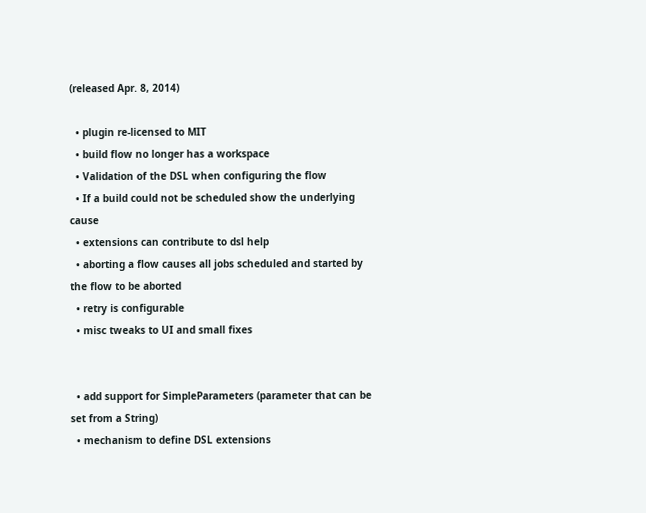(released Apr. 8, 2014)

  • plugin re-licensed to MIT
  • build flow no longer has a workspace
  • Validation of the DSL when configuring the flow
  • If a build could not be scheduled show the underlying cause
  • extensions can contribute to dsl help
  • aborting a flow causes all jobs scheduled and started by the flow to be aborted
  • retry is configurable
  • misc tweaks to UI and small fixes


  • add support for SimpleParameters (parameter that can be set from a String)
  • mechanism to define DSL extensions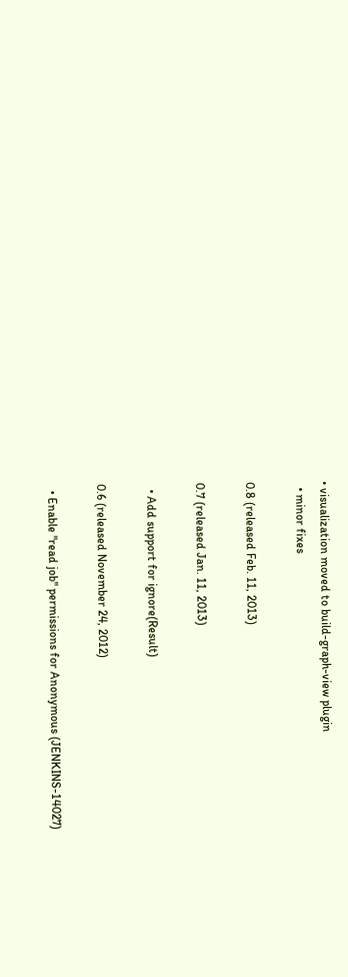• visualization moved to build-graph-view plugin
  • minor fixes

0.8 (released Feb. 11, 2013)

0.7 (released Jan. 11, 2013)

  • Add support for ignore(Result)

0.6 (released November 24, 2012)

  • Enable "read job" permissions for Anonymous (JENKINS-14027)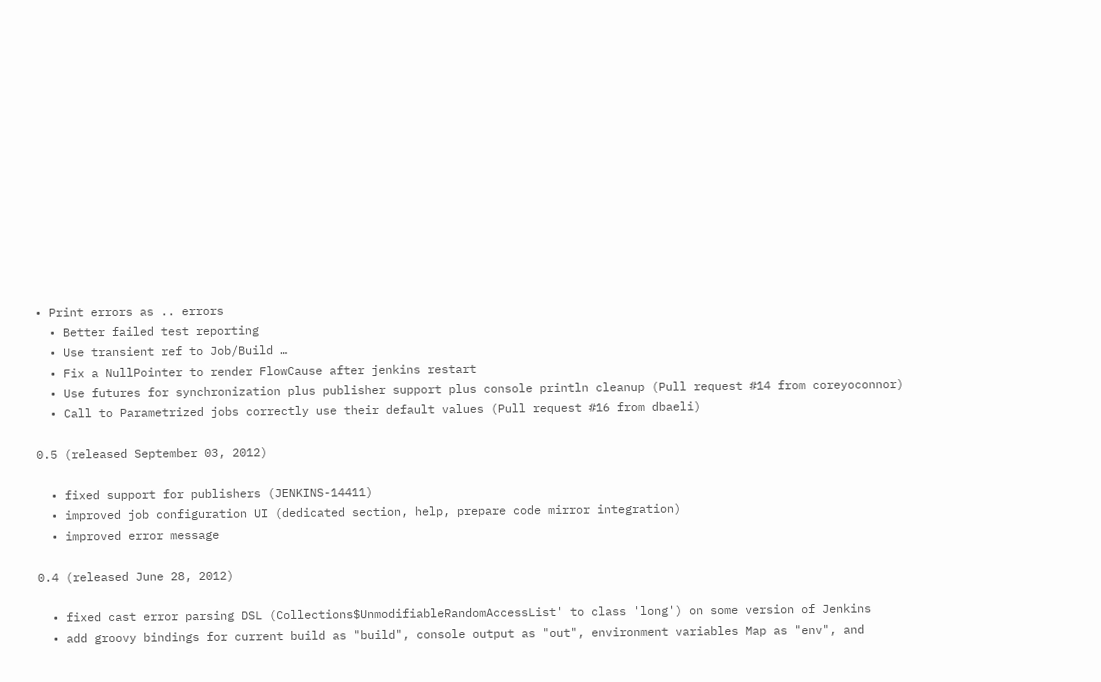• Print errors as .. errors
  • Better failed test reporting
  • Use transient ref to Job/Build …
  • Fix a NullPointer to render FlowCause after jenkins restart
  • Use futures for synchronization plus publisher support plus console println cleanup (Pull request #14 from coreyoconnor)
  • Call to Parametrized jobs correctly use their default values (Pull request #16 from dbaeli)

0.5 (released September 03, 2012)

  • fixed support for publishers (JENKINS-14411)
  • improved job configuration UI (dedicated section, help, prepare code mirror integration)
  • improved error message

0.4 (released June 28, 2012)

  • fixed cast error parsing DSL (Collections$UnmodifiableRandomAccessList' to class 'long') on some version of Jenkins
  • add groovy bindings for current build as "build", console output as "out", environment variables Map as "env", and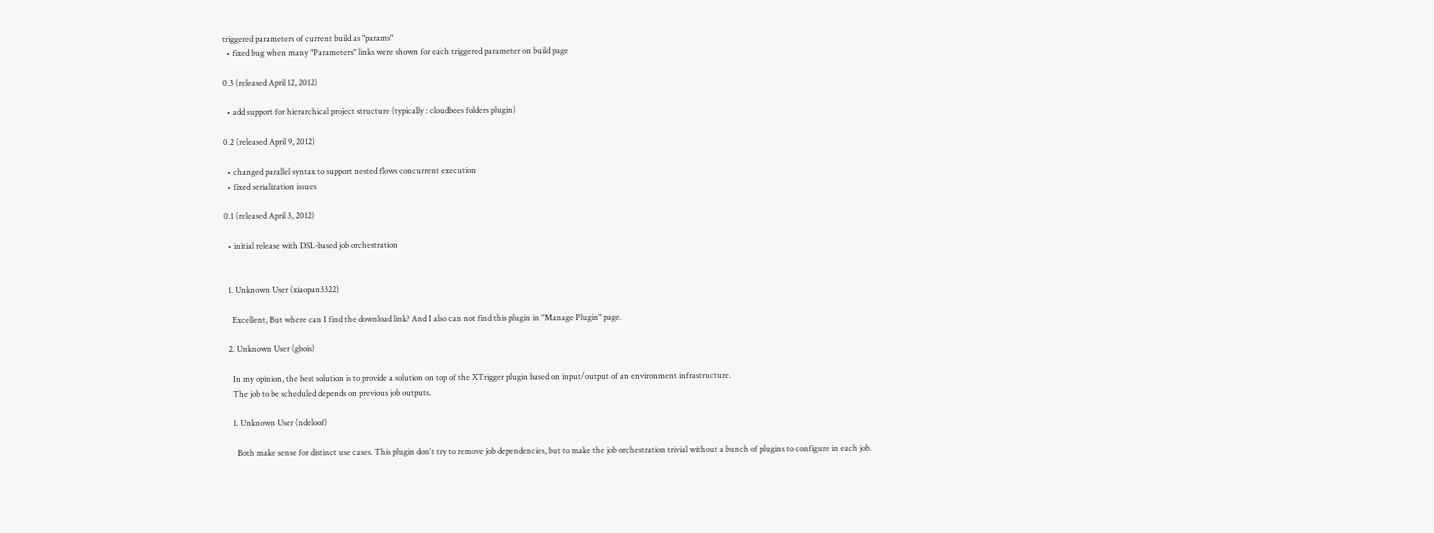triggered parameters of current build as "params"
  • fixed bug when many "Parameters" links were shown for each triggered parameter on build page

0.3 (released April 12, 2012)

  • add support for hierarchical project structure (typically : cloudbees folders plugin)

0.2 (released April 9, 2012)

  • changed parallel syntax to support nested flows concurrent execution
  • fixed serialization issues

0.1 (released April 3, 2012)

  • initial release with DSL-based job orchestration


  1. Unknown User (xiaopan3322)

    Excellent, But where can I find the download link? And I also can not find this plugin in "Manage Plugin" page.

  2. Unknown User (gbois)

    In my opinion, the best solution is to provide a solution on top of the XTrigger plugin based on input/output of an environment infrastructure.
    The job to be scheduled depends on previous job outputs.

    1. Unknown User (ndeloof)

      Both make sense for distinct use cases. This plugin don't try to remove job dependencies, but to make the job orchestration trivial without a bunch of plugins to configure in each job.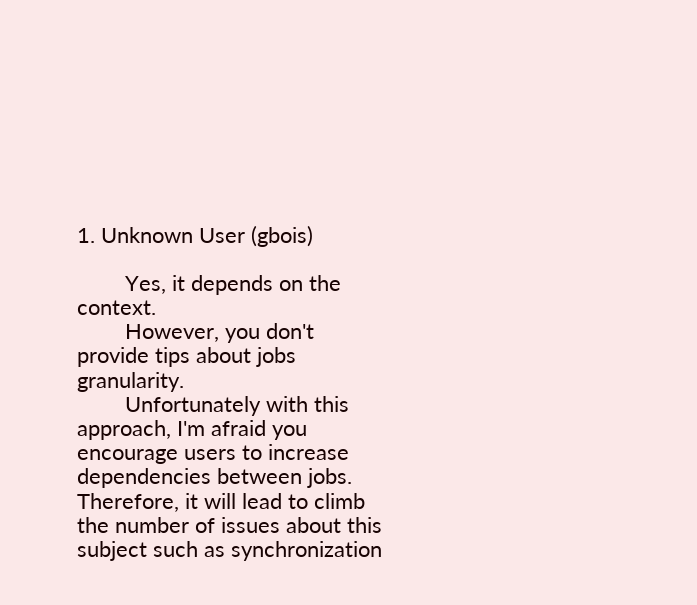1. Unknown User (gbois)

        Yes, it depends on the context.
        However, you don't provide tips about jobs granularity.
        Unfortunately with this approach, I'm afraid you encourage users to increase dependencies between jobs. Therefore, it will lead to climb the number of issues about this subject such as synchronization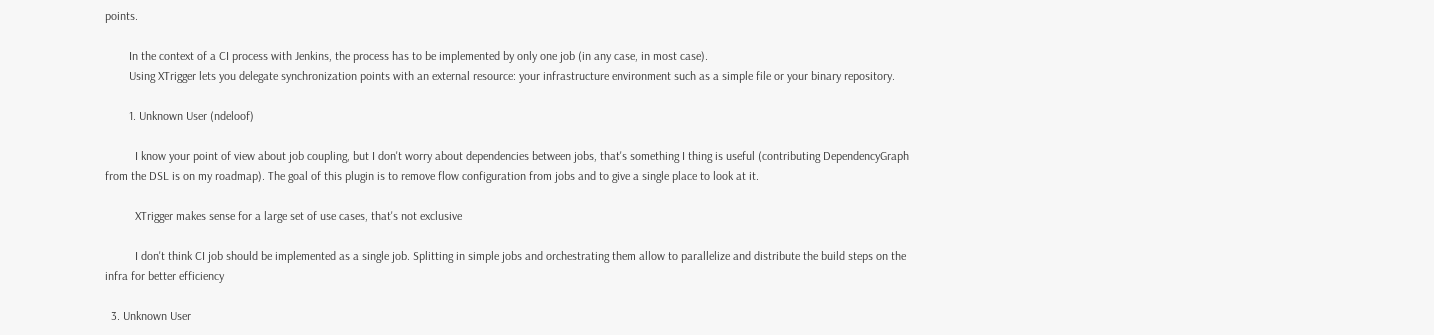points.

        In the context of a CI process with Jenkins, the process has to be implemented by only one job (in any case, in most case).
        Using XTrigger lets you delegate synchronization points with an external resource: your infrastructure environment such as a simple file or your binary repository.

        1. Unknown User (ndeloof)

          I know your point of view about job coupling, but I don't worry about dependencies between jobs, that's something I thing is useful (contributing DependencyGraph from the DSL is on my roadmap). The goal of this plugin is to remove flow configuration from jobs and to give a single place to look at it.

          XTrigger makes sense for a large set of use cases, that's not exclusive

          I don't think CI job should be implemented as a single job. Splitting in simple jobs and orchestrating them allow to parallelize and distribute the build steps on the infra for better efficiency

  3. Unknown User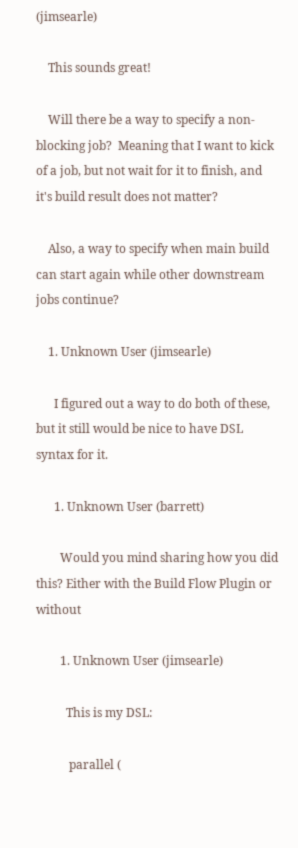(jimsearle)

    This sounds great!

    Will there be a way to specify a non-blocking job?  Meaning that I want to kick of a job, but not wait for it to finish, and it's build result does not matter?

    Also, a way to specify when main build can start again while other downstream jobs continue?

    1. Unknown User (jimsearle)

      I figured out a way to do both of these, but it still would be nice to have DSL syntax for it.

      1. Unknown User (barrett)

        Would you mind sharing how you did this? Either with the Build Flow Plugin or without

        1. Unknown User (jimsearle)

          This is my DSL:

           parallel (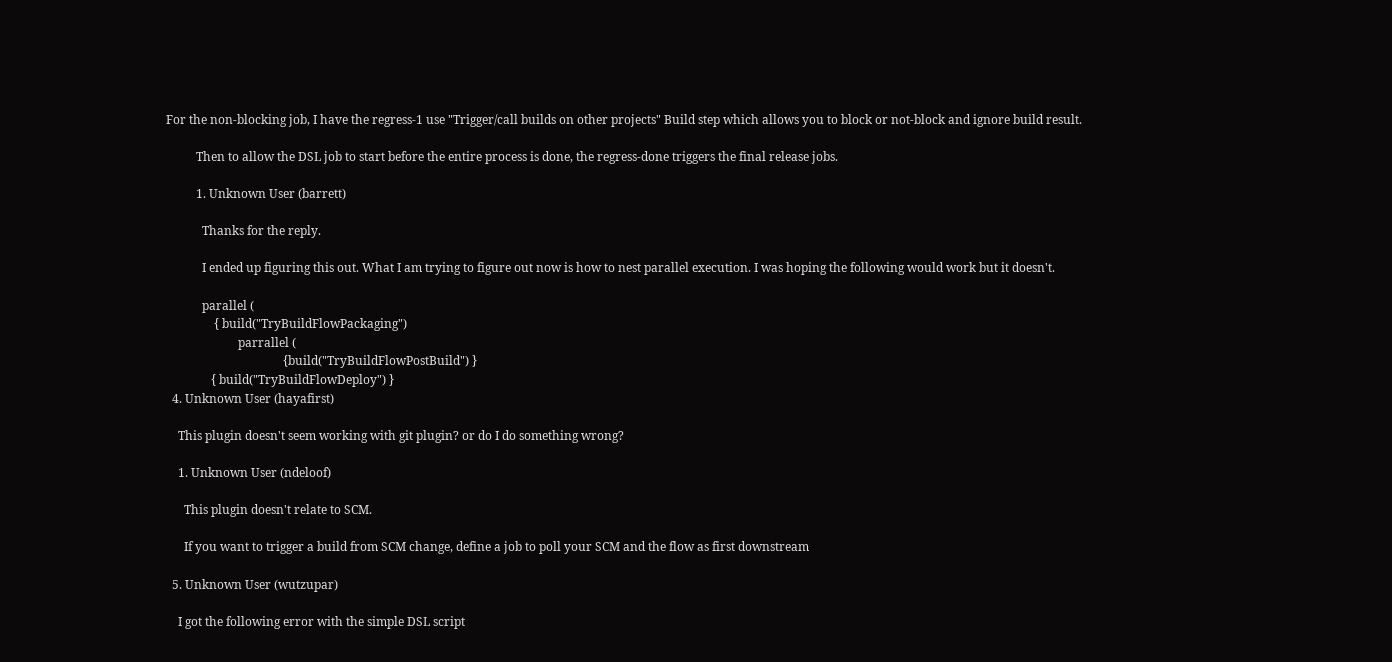For the non-blocking job, I have the regress-1 use "Trigger/call builds on other projects" Build step which allows you to block or not-block and ignore build result.

          Then to allow the DSL job to start before the entire process is done, the regress-done triggers the final release jobs.

          1. Unknown User (barrett)

            Thanks for the reply.

            I ended up figuring this out. What I am trying to figure out now is how to nest parallel execution. I was hoping the following would work but it doesn't.

            parallel (
                { build("TryBuildFlowPackaging")
                        parrallel (
                                       {build("TryBuildFlowPostBuild") }
               { build("TryBuildFlowDeploy") }
  4. Unknown User (hayafirst)

    This plugin doesn't seem working with git plugin? or do I do something wrong?

    1. Unknown User (ndeloof)

      This plugin doesn't relate to SCM.

      If you want to trigger a build from SCM change, define a job to poll your SCM and the flow as first downstream

  5. Unknown User (wutzupar)

    I got the following error with the simple DSL script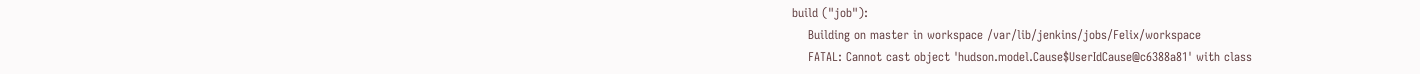build ("job"):
    Building on master in workspace /var/lib/jenkins/jobs/Felix/workspace
    FATAL: Cannot cast object 'hudson.model.Cause$UserIdCause@c6388a81' with class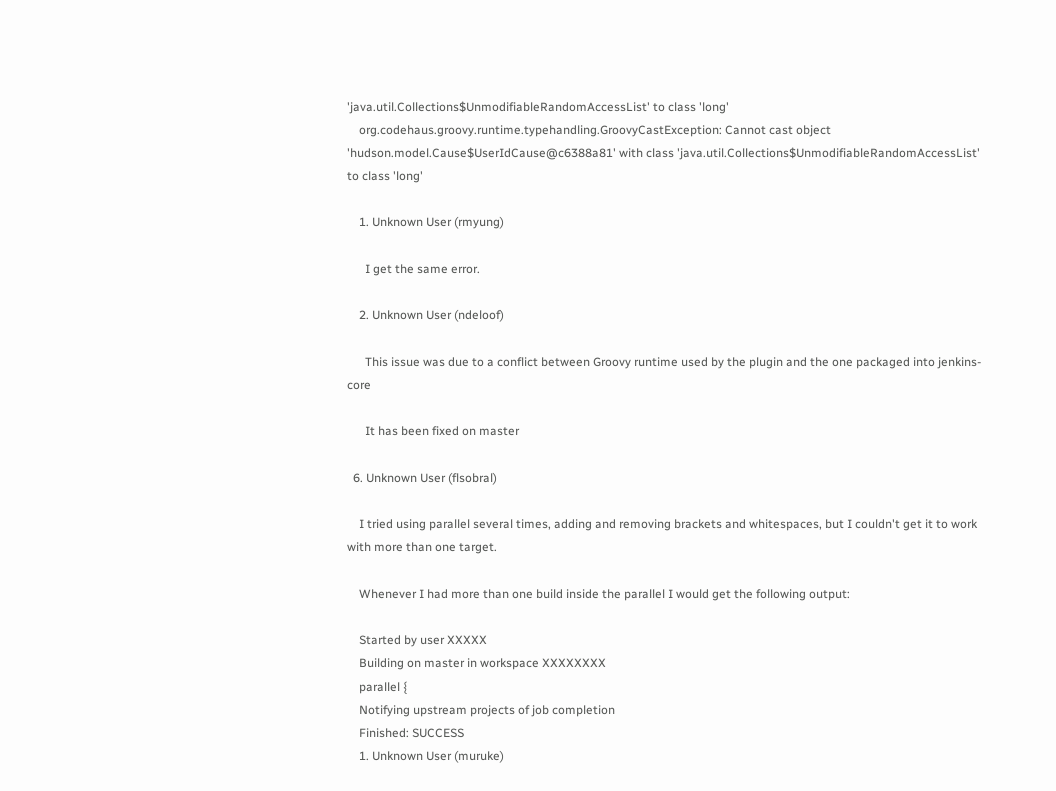'java.util.Collections$UnmodifiableRandomAccessList' to class 'long'
    org.codehaus.groovy.runtime.typehandling.GroovyCastException: Cannot cast object 'hudson.model.Cause$UserIdCause@c6388a81' with class 'java.util.Collections$UnmodifiableRandomAccessList' to class 'long'

    1. Unknown User (rmyung)

      I get the same error.

    2. Unknown User (ndeloof)

      This issue was due to a conflict between Groovy runtime used by the plugin and the one packaged into jenkins-core

      It has been fixed on master

  6. Unknown User (flsobral)

    I tried using parallel several times, adding and removing brackets and whitespaces, but I couldn't get it to work with more than one target.

    Whenever I had more than one build inside the parallel I would get the following output:

    Started by user XXXXX
    Building on master in workspace XXXXXXXX
    parallel {
    Notifying upstream projects of job completion
    Finished: SUCCESS
    1. Unknown User (muruke)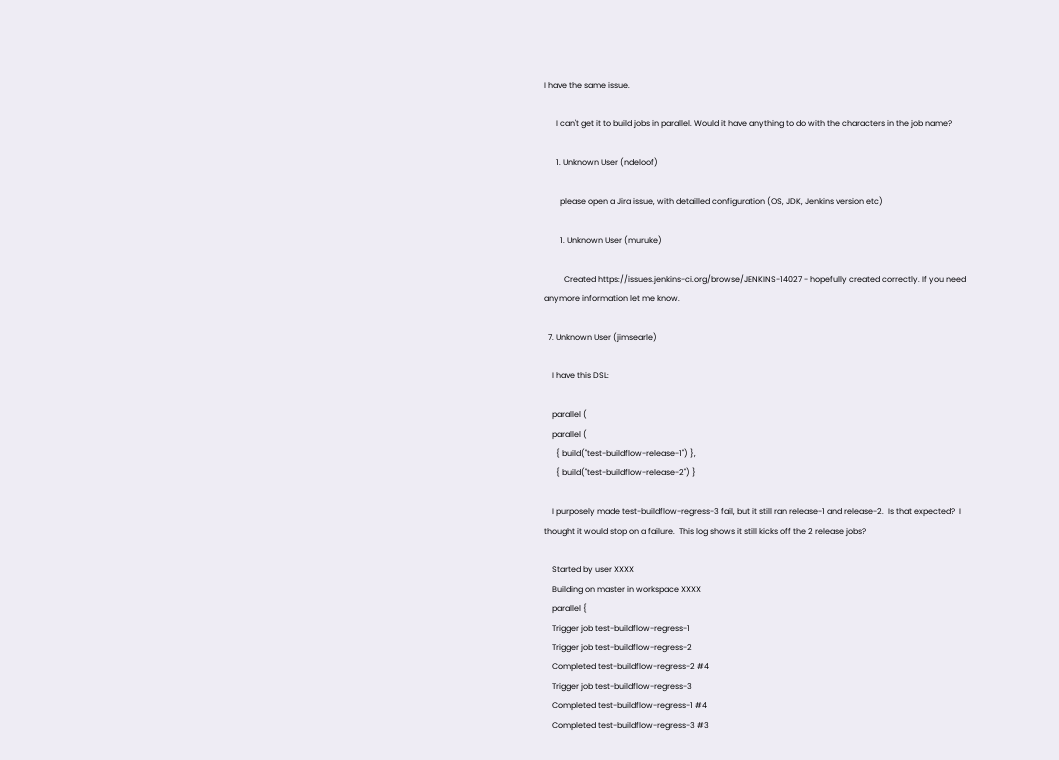I have the same issue.

      I can't get it to build jobs in parallel. Would it have anything to do with the characters in the job name?

      1. Unknown User (ndeloof)

        please open a Jira issue, with detailled configuration (OS, JDK, Jenkins version etc)

        1. Unknown User (muruke)

          Created https://issues.jenkins-ci.org/browse/JENKINS-14027 - hopefully created correctly. If you need anymore information let me know.

  7. Unknown User (jimsearle)

    I have this DSL:

    parallel (
    parallel (
      { build("test-buildflow-release-1") },
      { build("test-buildflow-release-2") }

    I purposely made test-buildflow-regress-3 fail, but it still ran release-1 and release-2.  Is that expected?  I thought it would stop on a failure.  This log shows it still kicks off the 2 release jobs?

    Started by user XXXX
    Building on master in workspace XXXX
    parallel {
    Trigger job test-buildflow-regress-1
    Trigger job test-buildflow-regress-2
    Completed test-buildflow-regress-2 #4
    Trigger job test-buildflow-regress-3
    Completed test-buildflow-regress-1 #4
    Completed test-buildflow-regress-3 #3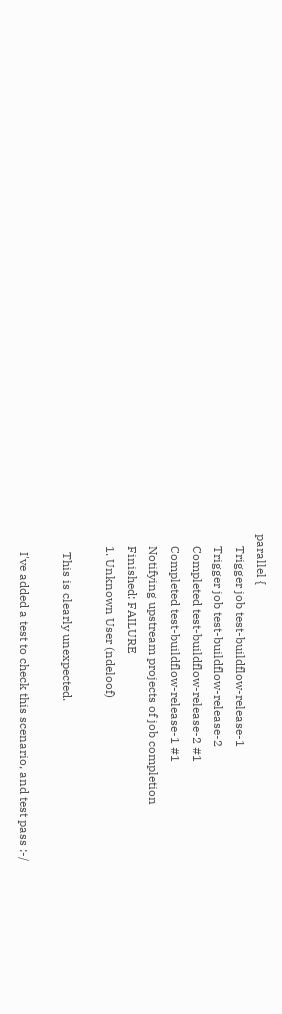parallel {
    Trigger job test-buildflow-release-1
    Trigger job test-buildflow-release-2
    Completed test-buildflow-release-2 #1
    Completed test-buildflow-release-1 #1
    Notifying upstream projects of job completion
    Finished: FAILURE
    1. Unknown User (ndeloof)

      This is clearly unexpected.

      I've added a test to check this scenario, and test pass :-/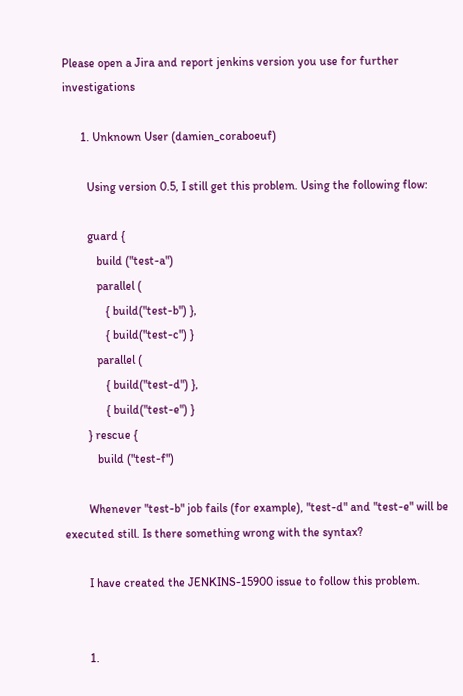Please open a Jira and report jenkins version you use for further investigations

      1. Unknown User (damien_coraboeuf)

        Using version 0.5, I still get this problem. Using the following flow:

        guard {
           build ("test-a")
           parallel (
              { build("test-b") },
              { build("test-c") }
           parallel (
              { build("test-d") },
              { build("test-e") }
        } rescue {
           build ("test-f")

        Whenever "test-b" job fails (for example), "test-d" and "test-e" will be executed still. Is there something wrong with the syntax?

        I have created the JENKINS-15900 issue to follow this problem.


        1.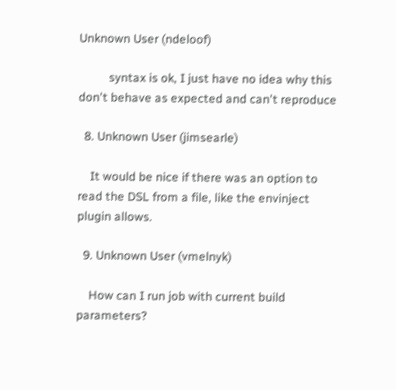Unknown User (ndeloof)

          syntax is ok, I just have no idea why this don't behave as expected and can't reproduce

  8. Unknown User (jimsearle)

    It would be nice if there was an option to read the DSL from a file, like the envinject plugin allows.

  9. Unknown User (vmelnyk)

    How can I run job with current build parameters?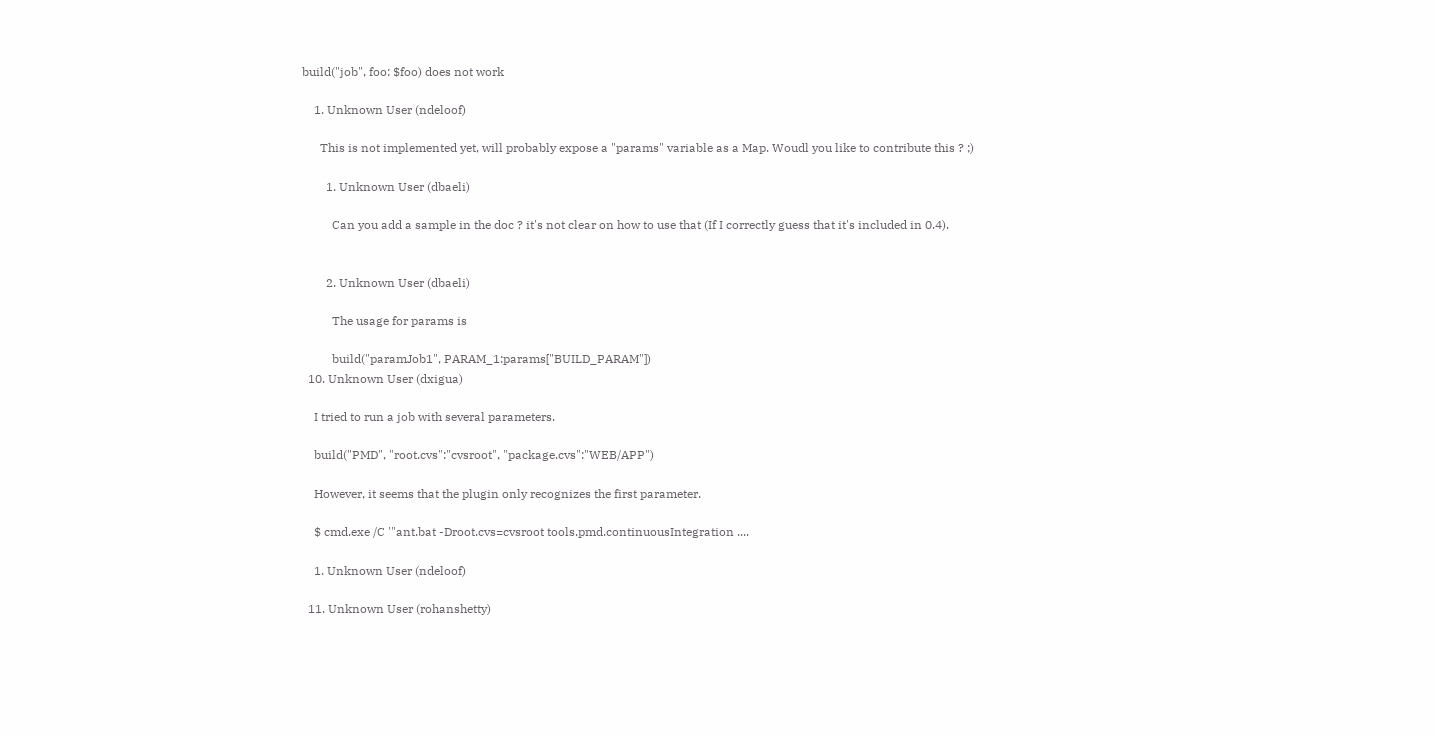build("job", foo: $foo) does not work

    1. Unknown User (ndeloof)

      This is not implemented yet, will probably expose a "params" variable as a Map. Woudl you like to contribute this ? ;)

        1. Unknown User (dbaeli)

          Can you add a sample in the doc ? it's not clear on how to use that (If I correctly guess that it's included in 0.4).


        2. Unknown User (dbaeli)

          The usage for params is

          build("paramJob1", PARAM_1:params["BUILD_PARAM"])
  10. Unknown User (dxigua)

    I tried to run a job with several parameters.

    build("PMD", "root.cvs":"cvsroot", "package.cvs":"WEB/APP")

    However, it seems that the plugin only recognizes the first parameter.

    $ cmd.exe /C '"ant.bat -Droot.cvs=cvsroot tools.pmd.continuousIntegration ....

    1. Unknown User (ndeloof)

  11. Unknown User (rohanshetty)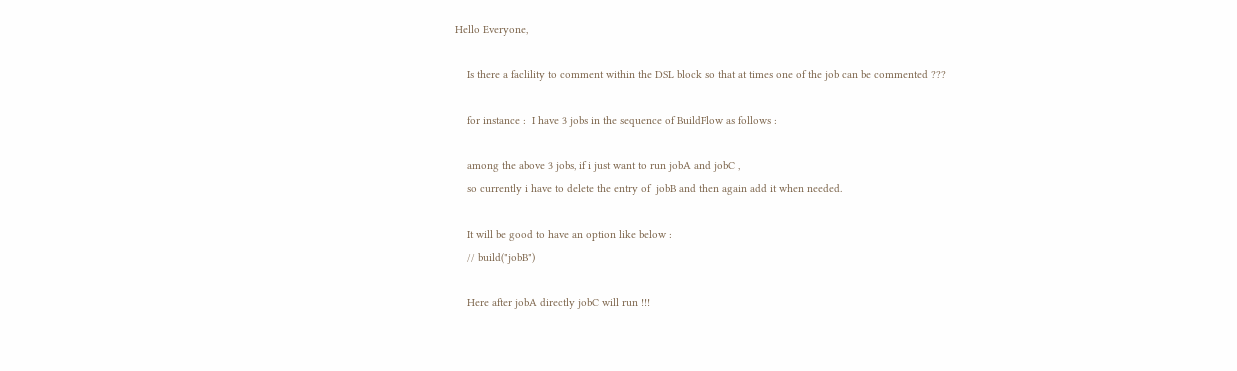Hello Everyone,

    Is there a faclility to comment within the DSL block so that at times one of the job can be commented ???

    for instance :  I have 3 jobs in the sequence of BuildFlow as follows :

    among the above 3 jobs, if i just want to run jobA and jobC ,
    so currently i have to delete the entry of  jobB and then again add it when needed.

    It will be good to have an option like below :
    // build("jobB")

    Here after jobA directly jobC will run !!!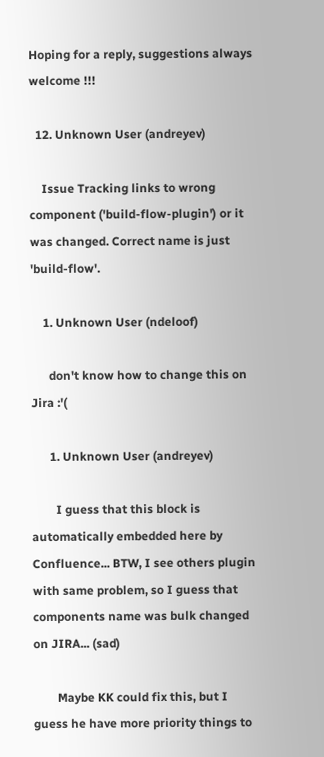Hoping for a reply, suggestions always welcome !!!

  12. Unknown User (andreyev)

    Issue Tracking links to wrong component ('build-flow-plugin') or it was changed. Correct name is just 'build-flow'.

    1. Unknown User (ndeloof)

      don't know how to change this on Jira :'(

      1. Unknown User (andreyev)

        I guess that this block is automatically embedded here by Confluence... BTW, I see others plugin with same problem, so I guess that components name was bulk changed on JIRA... (sad)

        Maybe KK could fix this, but I guess he have more priority things to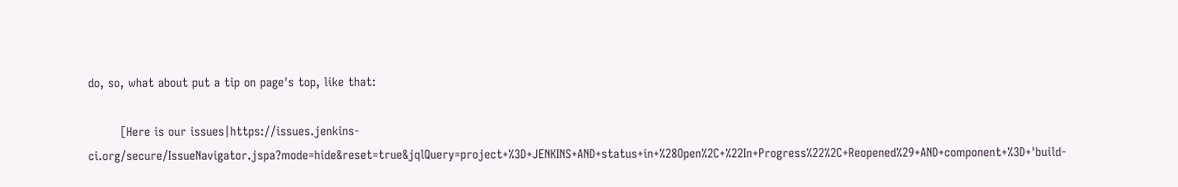do, so, what about put a tip on page's top, like that:

        [Here is our issues|https://issues.jenkins-ci.org/secure/IssueNavigator.jspa?mode=hide&reset=true&jqlQuery=project+%3D+JENKINS+AND+status+in+%28Open%2C+%22In+Progress%22%2C+Reopened%29+AND+component+%3D+'build-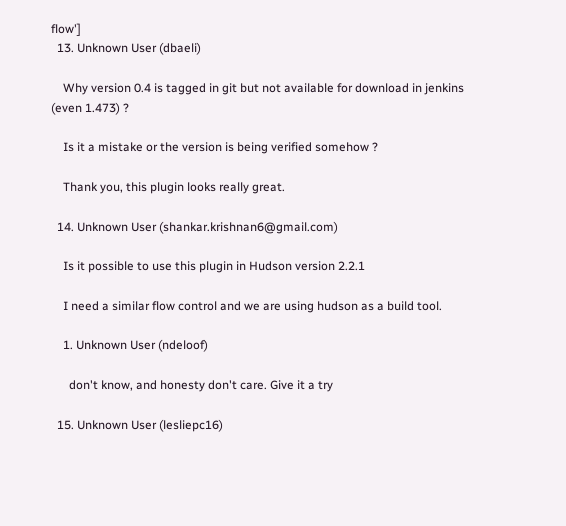flow']
  13. Unknown User (dbaeli)

    Why version 0.4 is tagged in git but not available for download in jenkins (even 1.473) ?

    Is it a mistake or the version is being verified somehow ?

    Thank you, this plugin looks really great.

  14. Unknown User (shankar.krishnan6@gmail.com)

    Is it possible to use this plugin in Hudson version 2.2.1

    I need a similar flow control and we are using hudson as a build tool.

    1. Unknown User (ndeloof)

      don't know, and honesty don't care. Give it a try

  15. Unknown User (lesliepc16)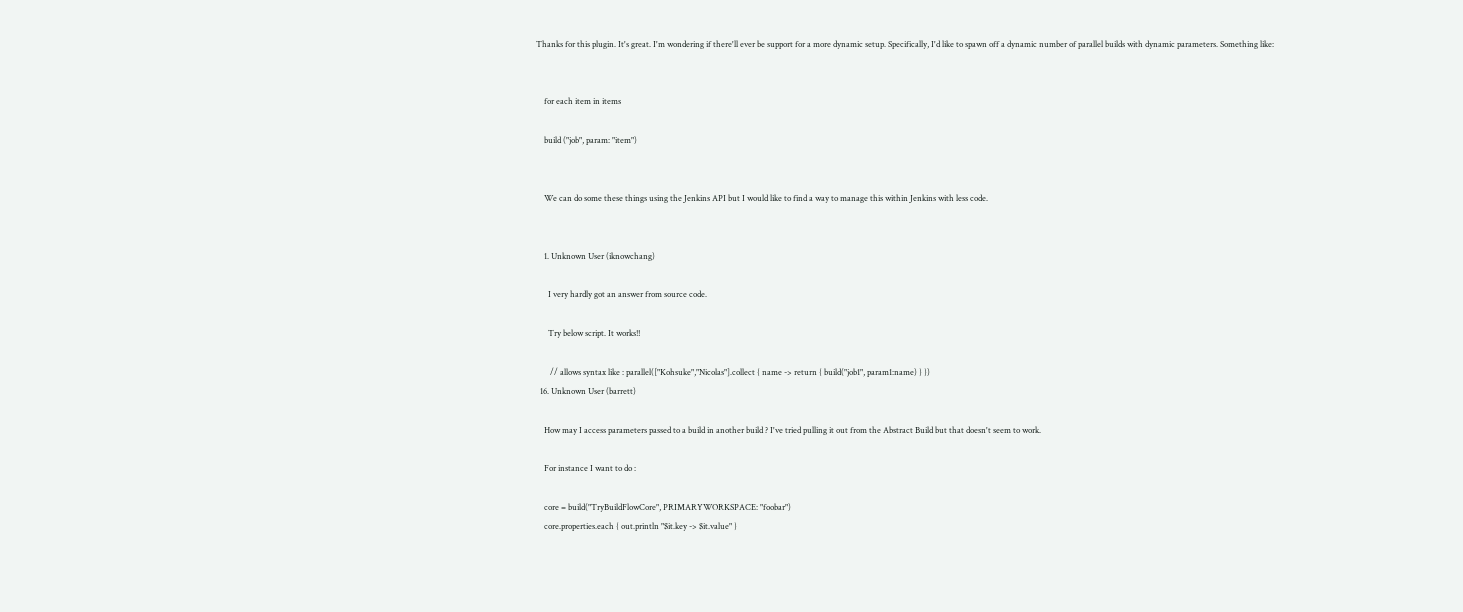Thanks for this plugin. It's great. I'm wondering if there'll ever be support for a more dynamic setup. Specifically, I'd like to spawn off a dynamic number of parallel builds with dynamic parameters. Something like:


    for each item in items

    build ("job", param: "item")


    We can do some these things using the Jenkins API but I would like to find a way to manage this within Jenkins with less code.


    1. Unknown User (iknowchang)

      I very hardly got an answer from source code.

      Try below script. It works!!

       // allows syntax like : parallel(["Kohsuke","Nicolas"].collect { name -> return { build("job1", param1:name) } })
  16. Unknown User (barrett)

    How may I access parameters passed to a build in another build ? I've tried pulling it out from the Abstract Build but that doesn't seem to work.

    For instance I want to do :

    core = build("TryBuildFlowCore", PRIMARYWORKSPACE: "foobar")
    core.properties.each { out.println "$it.key -> $it.value" }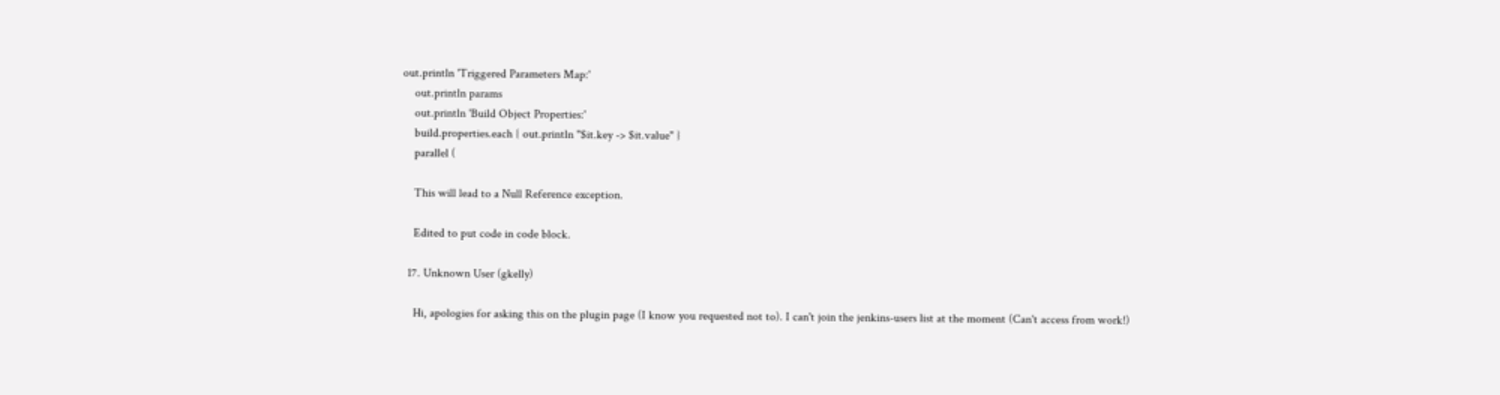out.println 'Triggered Parameters Map:'
    out.println params
    out.println 'Build Object Properties:'
    build.properties.each { out.println "$it.key -> $it.value" }
    parallel (

    This will lead to a Null Reference exception.

    Edited to put code in code block.

  17. Unknown User (gkelly)

    Hi, apologies for asking this on the plugin page (I know you requested not to). I can't join the jenkins-users list at the moment (Can't access from work!)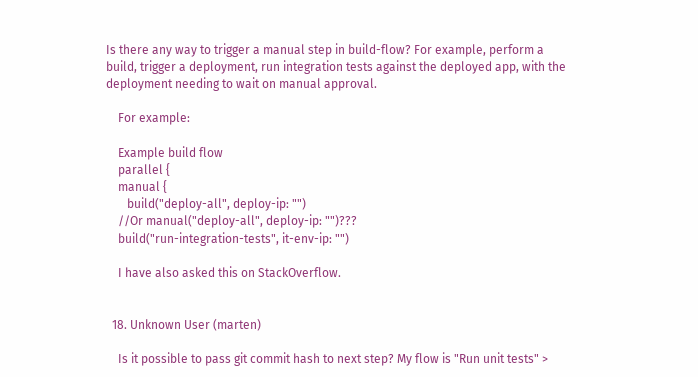Is there any way to trigger a manual step in build-flow? For example, perform a  build, trigger a deployment, run integration tests against the deployed app, with the deployment needing to wait on manual approval.

    For example:

    Example build flow
    parallel {
    manual {
       build("deploy-all", deploy-ip: "")
    //Or manual("deploy-all", deploy-ip: "")???
    build("run-integration-tests", it-env-ip: "")

    I have also asked this on StackOverflow.


  18. Unknown User (marten)

    Is it possible to pass git commit hash to next step? My flow is "Run unit tests" >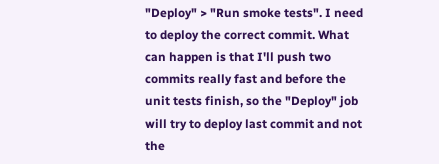"Deploy" > "Run smoke tests". I need to deploy the correct commit. What can happen is that I'll push two commits really fast and before the unit tests finish, so the "Deploy" job will try to deploy last commit and not the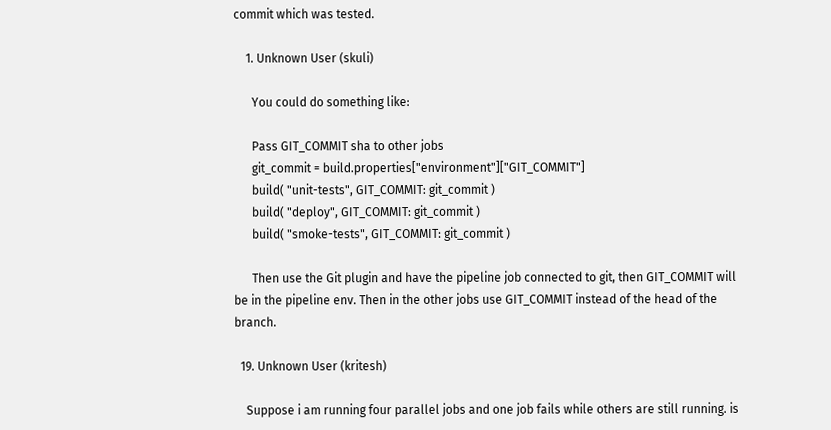commit which was tested.

    1. Unknown User (skuli)

      You could do something like:

      Pass GIT_COMMIT sha to other jobs
      git_commit = build.properties["environment"]["GIT_COMMIT"]
      build( "unit-tests", GIT_COMMIT: git_commit )
      build( "deploy", GIT_COMMIT: git_commit )
      build( "smoke-tests", GIT_COMMIT: git_commit )

      Then use the Git plugin and have the pipeline job connected to git, then GIT_COMMIT will be in the pipeline env. Then in the other jobs use GIT_COMMIT instead of the head of the branch.

  19. Unknown User (kritesh)

    Suppose i am running four parallel jobs and one job fails while others are still running. is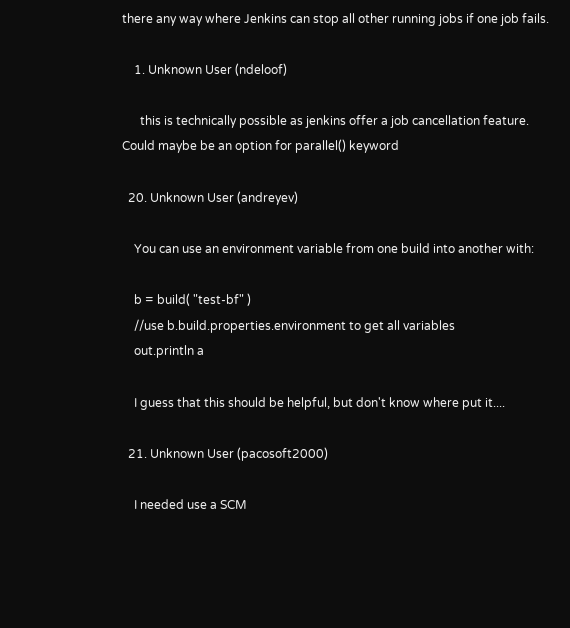there any way where Jenkins can stop all other running jobs if one job fails.

    1. Unknown User (ndeloof)

      this is technically possible as jenkins offer a job cancellation feature. Could maybe be an option for parallel() keyword

  20. Unknown User (andreyev)

    You can use an environment variable from one build into another with:

    b = build( "test-bf" )
    //use b.build.properties.environment to get all variables
    out.println a

    I guess that this should be helpful, but don't know where put it....

  21. Unknown User (pacosoft2000)

    I needed use a SCM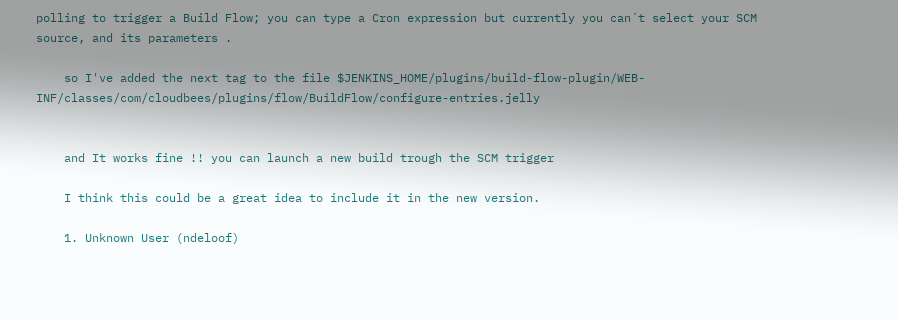polling to trigger a Build Flow; you can type a Cron expression but currently you can´t select your SCM source, and its parameters .

    so I've added the next tag to the file $JENKINS_HOME/plugins/build-flow-plugin/WEB-INF/classes/com/cloudbees/plugins/flow/BuildFlow/configure-entries.jelly


    and It works fine !! you can launch a new build trough the SCM trigger

    I think this could be a great idea to include it in the new version.

    1. Unknown User (ndeloof)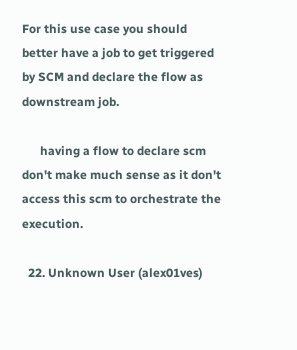For this use case you should better have a job to get triggered by SCM and declare the flow as downstream job.

      having a flow to declare scm don't make much sense as it don't access this scm to orchestrate the execution.

  22. Unknown User (alex01ves)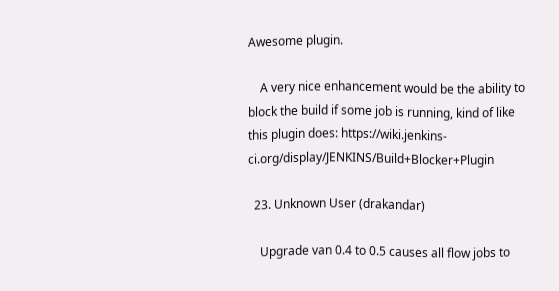Awesome plugin.

    A very nice enhancement would be the ability to block the build if some job is running, kind of like this plugin does: https://wiki.jenkins-ci.org/display/JENKINS/Build+Blocker+Plugin

  23. Unknown User (drakandar)

    Upgrade van 0.4 to 0.5 causes all flow jobs to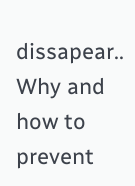dissapear.. Why and how to prevent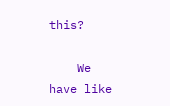this?

    We have like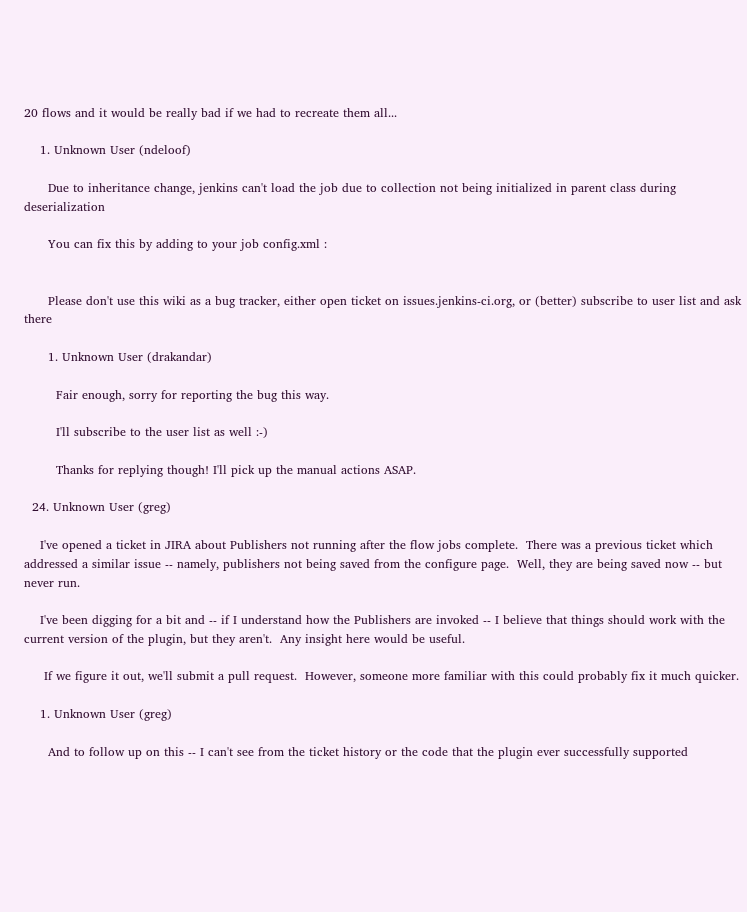20 flows and it would be really bad if we had to recreate them all...

    1. Unknown User (ndeloof)

      Due to inheritance change, jenkins can't load the job due to collection not being initialized in parent class during deserialization

      You can fix this by adding to your job config.xml :


      Please don't use this wiki as a bug tracker, either open ticket on issues.jenkins-ci.org, or (better) subscribe to user list and ask there

      1. Unknown User (drakandar)

        Fair enough, sorry for reporting the bug this way.

        I'll subscribe to the user list as well :-)

        Thanks for replying though! I'll pick up the manual actions ASAP.

  24. Unknown User (greg)

    I've opened a ticket in JIRA about Publishers not running after the flow jobs complete.  There was a previous ticket which addressed a similar issue -- namely, publishers not being saved from the configure page.  Well, they are being saved now -- but never run.

    I've been digging for a bit and -- if I understand how the Publishers are invoked -- I believe that things should work with the current version of the plugin, but they aren't.  Any insight here would be useful.

     If we figure it out, we'll submit a pull request.  However, someone more familiar with this could probably fix it much quicker.

    1. Unknown User (greg)

      And to follow up on this -- I can't see from the ticket history or the code that the plugin ever successfully supported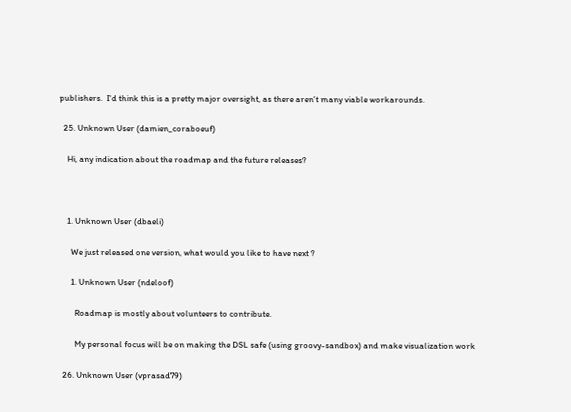publishers.  I'd think this is a pretty major oversight, as there aren't many viable workarounds.

  25. Unknown User (damien_coraboeuf)

    Hi, any indication about the roadmap and the future releases?



    1. Unknown User (dbaeli)

      We just released one version, what would you like to have next ?

      1. Unknown User (ndeloof)

        Roadmap is mostly about volunteers to contribute.

        My personal focus will be on making the DSL safe (using groovy-sandbox) and make visualization work

  26. Unknown User (vprasad79)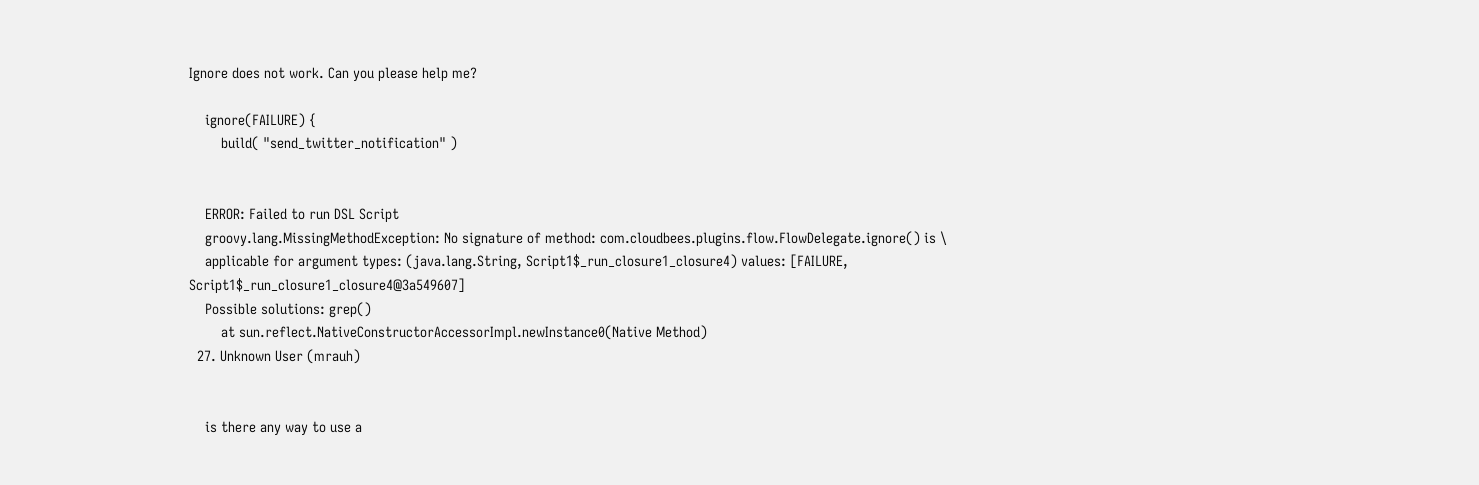Ignore does not work. Can you please help me?

    ignore(FAILURE) {
        build( "send_twitter_notification" )


    ERROR: Failed to run DSL Script
    groovy.lang.MissingMethodException: No signature of method: com.cloudbees.plugins.flow.FlowDelegate.ignore() is \
    applicable for argument types: (java.lang.String, Script1$_run_closure1_closure4) values: [FAILURE, Script1$_run_closure1_closure4@3a549607]
    Possible solutions: grep()
        at sun.reflect.NativeConstructorAccessorImpl.newInstance0(Native Method)
  27. Unknown User (mrauh)


    is there any way to use a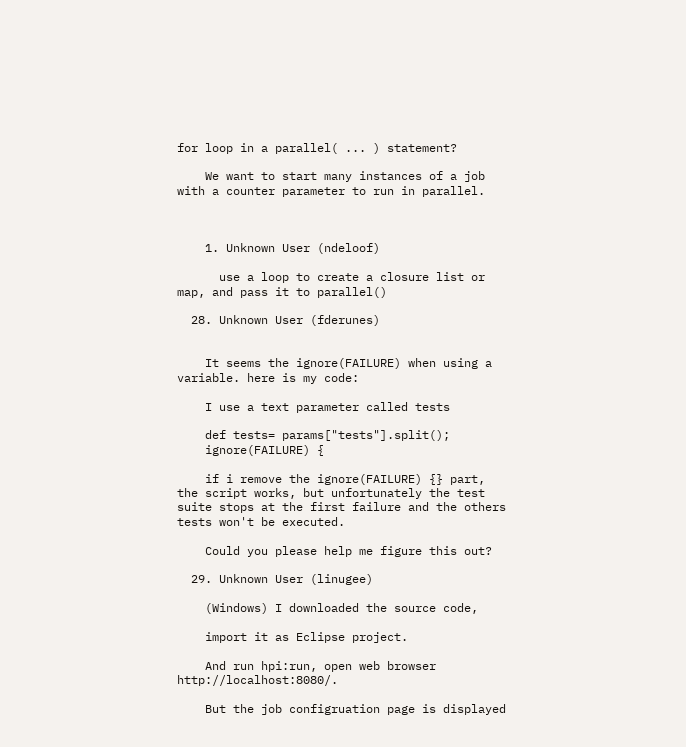for loop in a parallel( ... ) statement?

    We want to start many instances of a job with a counter parameter to run in parallel.



    1. Unknown User (ndeloof)

      use a loop to create a closure list or map, and pass it to parallel()

  28. Unknown User (fderunes)


    It seems the ignore(FAILURE) when using a variable. here is my code:

    I use a text parameter called tests

    def tests= params["tests"].split();
    ignore(FAILURE) {

    if i remove the ignore(FAILURE) {} part, the script works, but unfortunately the test suite stops at the first failure and the others tests won't be executed.

    Could you please help me figure this out?

  29. Unknown User (linugee)

    (Windows) I downloaded the source code,

    import it as Eclipse project.

    And run hpi:run, open web browser http://localhost:8080/.

    But the job configruation page is displayed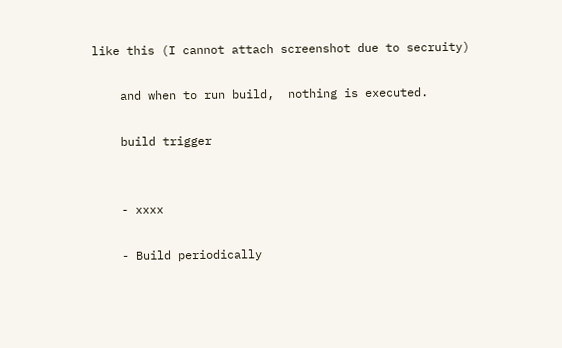like this (I cannot attach screenshot due to secruity)

    and when to run build,  nothing is executed.

    build trigger


    - xxxx

    - Build periodically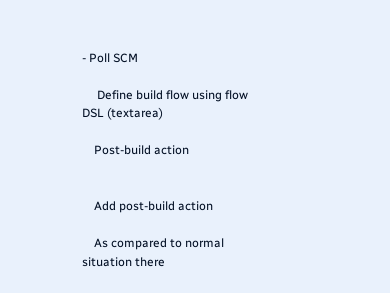- Poll SCM

     Define build flow using flow DSL (textarea)

    Post-build action


    Add post-build action

    As compared to normal situation there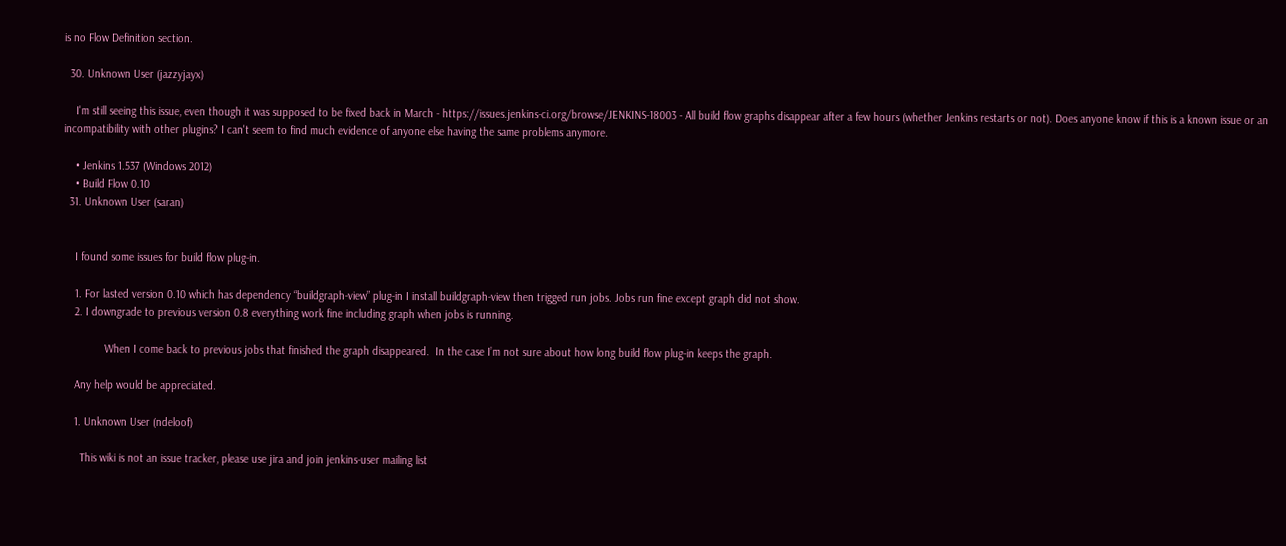is no Flow Definition section.

  30. Unknown User (jazzyjayx)

    I'm still seeing this issue, even though it was supposed to be fixed back in March - https://issues.jenkins-ci.org/browse/JENKINS-18003 - All build flow graphs disappear after a few hours (whether Jenkins restarts or not). Does anyone know if this is a known issue or an incompatibility with other plugins? I can't seem to find much evidence of anyone else having the same problems anymore.

    • Jenkins 1.537 (Windows 2012)
    • Build Flow 0.10
  31. Unknown User (saran)


    I found some issues for build flow plug-in.

    1. For lasted version 0.10 which has dependency “buildgraph-view” plug-in I install buildgraph-view then trigged run jobs. Jobs run fine except graph did not show.
    2. I downgrade to previous version 0.8 everything work fine including graph when jobs is running.

              When I come back to previous jobs that finished the graph disappeared.  In the case I’m not sure about how long build flow plug-in keeps the graph.

    Any help would be appreciated.

    1. Unknown User (ndeloof)

      This wiki is not an issue tracker, please use jira and join jenkins-user mailing list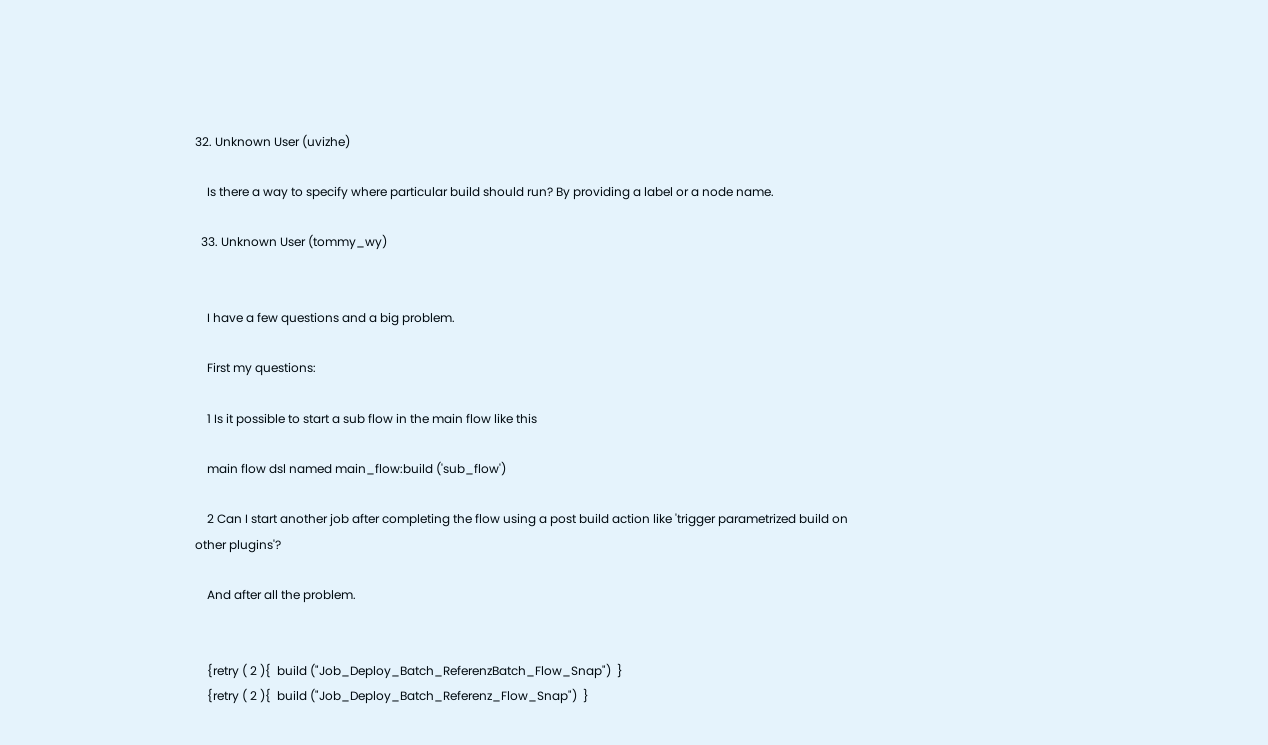32. Unknown User (uvizhe)

    Is there a way to specify where particular build should run? By providing a label or a node name.

  33. Unknown User (tommy_wy)


    I have a few questions and a big problem.

    First my questions:

    1 Is it possible to start a sub flow in the main flow like this

    main flow dsl named main_flow:build ('sub_flow')

    2 Can I start another job after completing the flow using a post build action like 'trigger parametrized build on other plugins'?

    And after all the problem.


    {retry ( 2 ){  build ("Job_Deploy_Batch_ReferenzBatch_Flow_Snap")  }
    {retry ( 2 ){  build ("Job_Deploy_Batch_Referenz_Flow_Snap")  }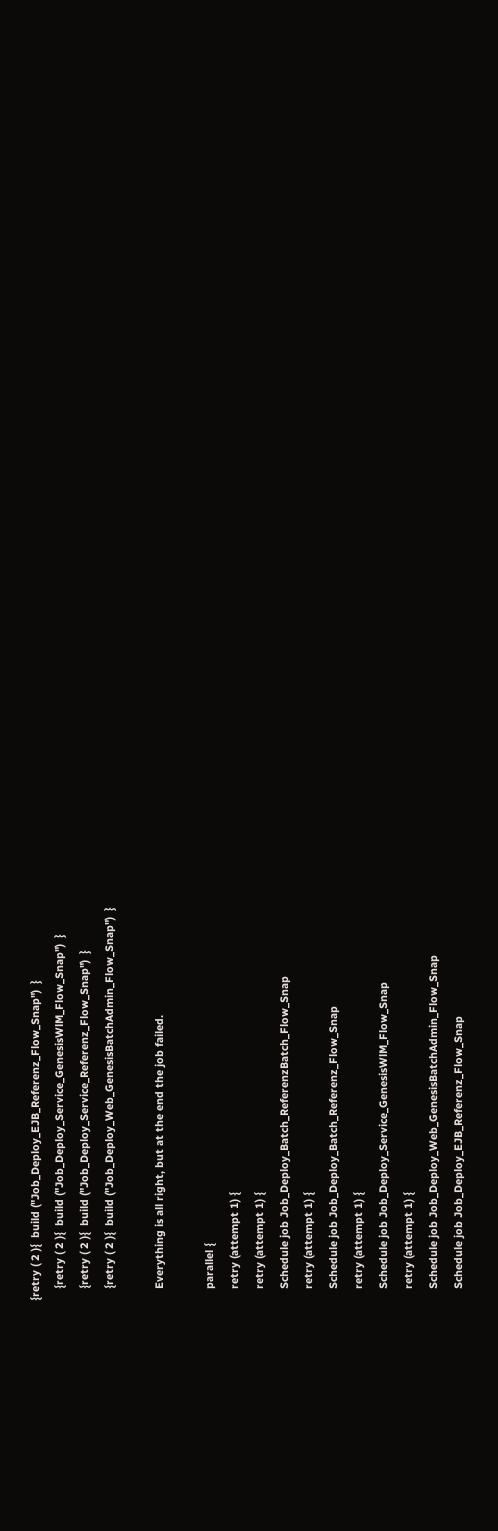{retry ( 2 ){  build ("Job_Deploy_EJB_Referenz_Flow_Snap")  }
    {retry ( 2 ){  build ("Job_Deploy_Service_GenesisWlM_Flow_Snap")  }
    {retry ( 2 ){  build ("Job_Deploy_Service_Referenz_Flow_Snap")  }
    {retry ( 2 ){  build ("Job_Deploy_Web_GenesisBatchAdmin_Flow_Snap")  }

    Everything is all right, but at the end the job failed.

    parallel {
    retry (attempt 1) {
    retry (attempt 1) {
    Schedule job Job_Deploy_Batch_ReferenzBatch_Flow_Snap
    retry (attempt 1) {
    Schedule job Job_Deploy_Batch_Referenz_Flow_Snap
    retry (attempt 1) {
    Schedule job Job_Deploy_Service_GenesisWlM_Flow_Snap
    retry (attempt 1) {
    Schedule job Job_Deploy_Web_GenesisBatchAdmin_Flow_Snap
    Schedule job Job_Deploy_EJB_Referenz_Flow_Snap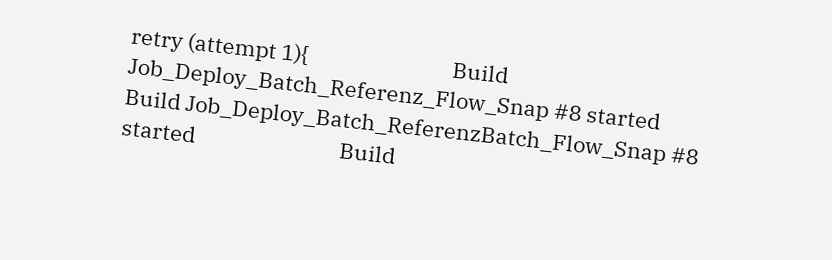retry (attempt 1){                             Build Job_Deploy_Batch_Referenz_Flow_Snap #8 started                             Build Job_Deploy_Batch_ReferenzBatch_Flow_Snap #8 started                             Build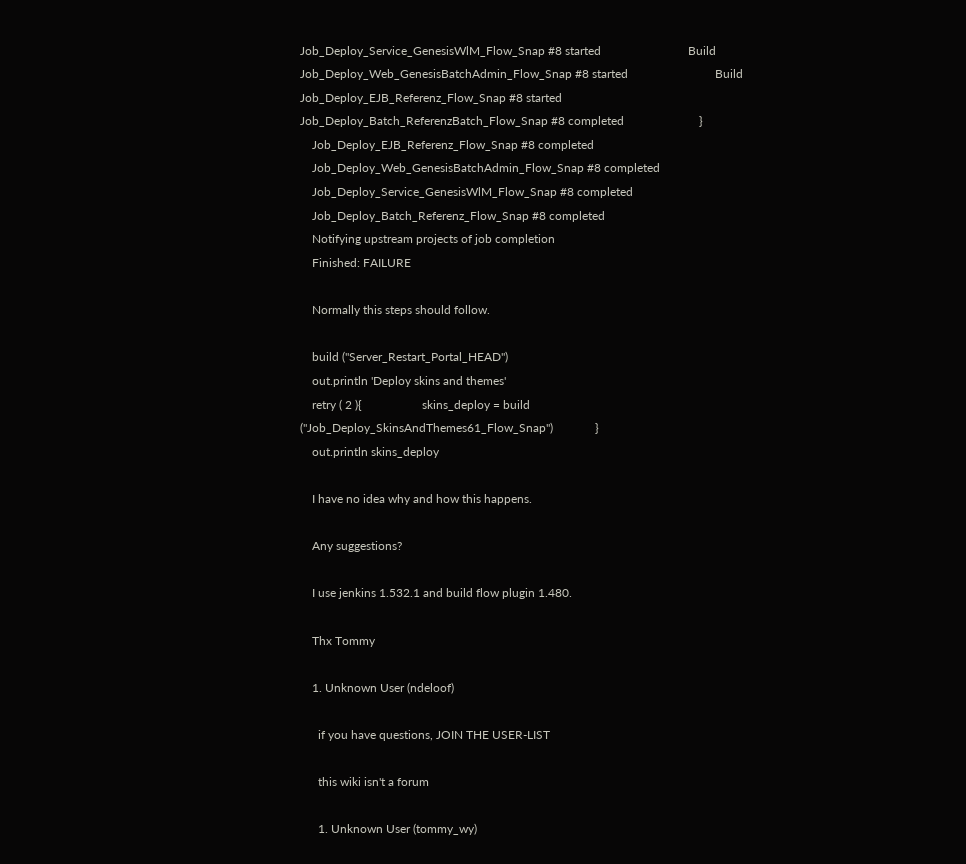Job_Deploy_Service_GenesisWlM_Flow_Snap #8 started                             Build Job_Deploy_Web_GenesisBatchAdmin_Flow_Snap #8 started                             Build Job_Deploy_EJB_Referenz_Flow_Snap #8 started                             Job_Deploy_Batch_ReferenzBatch_Flow_Snap #8 completed                         }
    Job_Deploy_EJB_Referenz_Flow_Snap #8 completed
    Job_Deploy_Web_GenesisBatchAdmin_Flow_Snap #8 completed
    Job_Deploy_Service_GenesisWlM_Flow_Snap #8 completed
    Job_Deploy_Batch_Referenz_Flow_Snap #8 completed
    Notifying upstream projects of job completion
    Finished: FAILURE

    Normally this steps should follow.

    build ("Server_Restart_Portal_HEAD")
    out.println 'Deploy skins and themes'
    retry ( 2 ){                    skins_deploy = build ("Job_Deploy_SkinsAndThemes61_Flow_Snap")              }
    out.println skins_deploy

    I have no idea why and how this happens.

    Any suggestions?

    I use jenkins 1.532.1 and build flow plugin 1.480.

    Thx Tommy

    1. Unknown User (ndeloof)

      if you have questions, JOIN THE USER-LIST

      this wiki isn't a forum

      1. Unknown User (tommy_wy)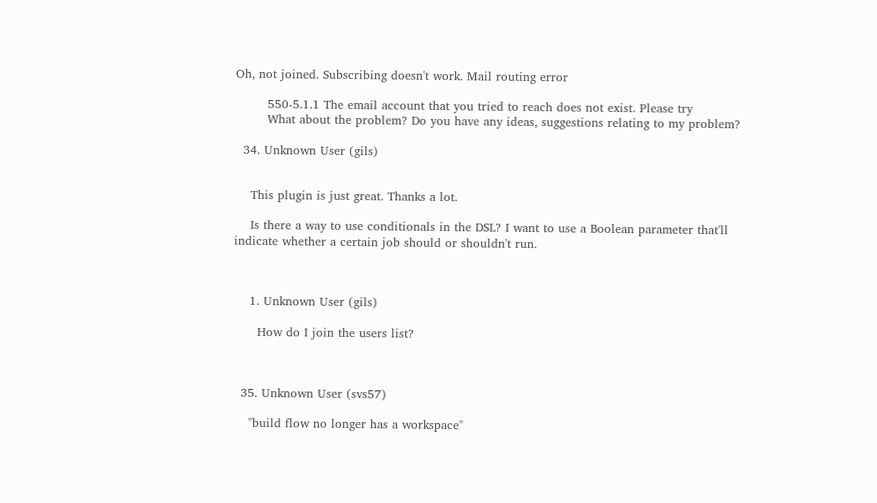Oh, not joined. Subscribing doesn't work. Mail routing error

        550-5.1.1 The email account that you tried to reach does not exist. Please try
        What about the problem? Do you have any ideas, suggestions relating to my problem?

  34. Unknown User (gils)


    This plugin is just great. Thanks a lot.

    Is there a way to use conditionals in the DSL? I want to use a Boolean parameter that'll indicate whether a certain job should or shouldn't run.



    1. Unknown User (gils)

      How do I join the users list?



  35. Unknown User (svs57)

    "build flow no longer has a workspace"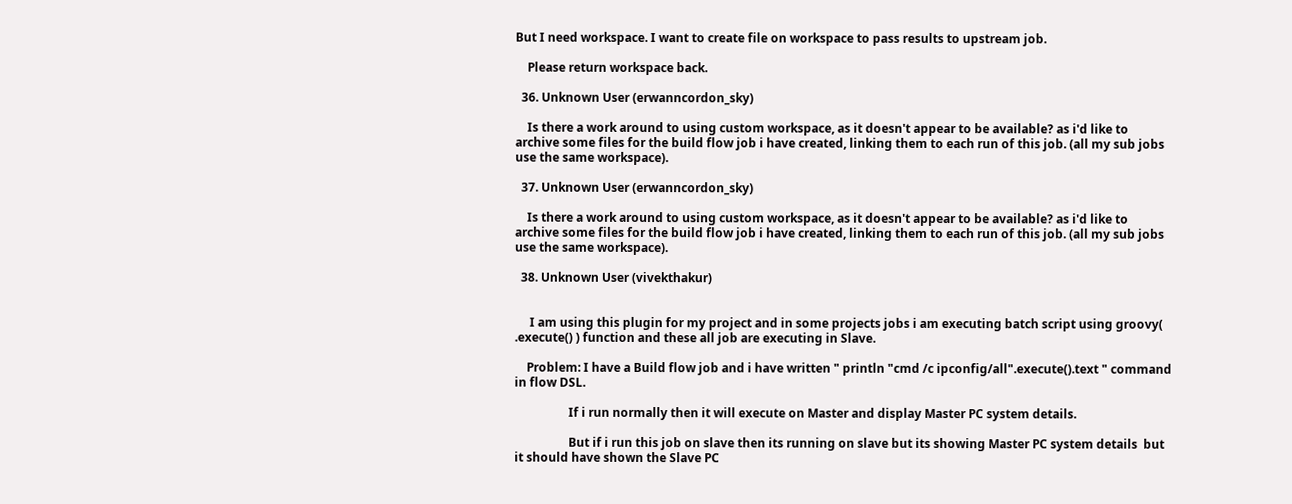But I need workspace. I want to create file on workspace to pass results to upstream job.

    Please return workspace back.

  36. Unknown User (erwanncordon_sky)

    Is there a work around to using custom workspace, as it doesn't appear to be available? as i'd like to archive some files for the build flow job i have created, linking them to each run of this job. (all my sub jobs use the same workspace).

  37. Unknown User (erwanncordon_sky)

    Is there a work around to using custom workspace, as it doesn't appear to be available? as i'd like to archive some files for the build flow job i have created, linking them to each run of this job. (all my sub jobs use the same workspace).

  38. Unknown User (vivekthakur)


     I am using this plugin for my project and in some projects jobs i am executing batch script using groovy( .execute() ) function and these all job are executing in Slave.

    Problem: I have a Build flow job and i have written " println "cmd /c ipconfig/all".execute().text " command  in flow DSL.

                  If i run normally then it will execute on Master and display Master PC system details.

                  But if i run this job on slave then its running on slave but its showing Master PC system details  but it should have shown the Slave PC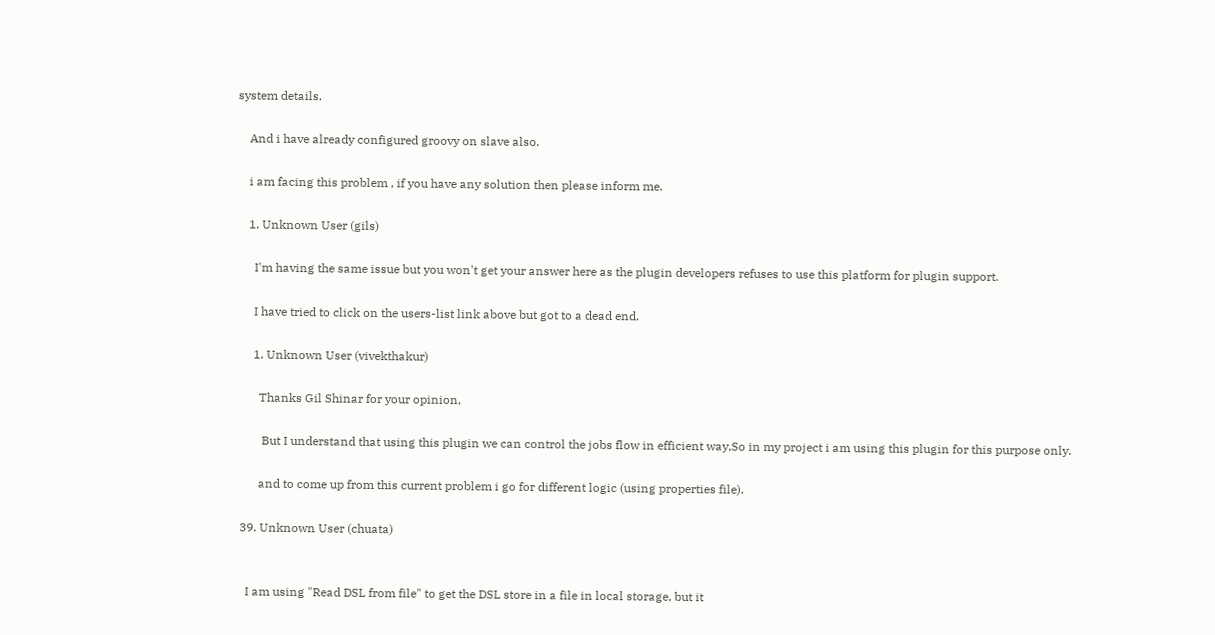system details.

    And i have already configured groovy on slave also.

    i am facing this problem , if you have any solution then please inform me.

    1. Unknown User (gils)

      I'm having the same issue but you won't get your answer here as the plugin developers refuses to use this platform for plugin support.

      I have tried to click on the users-list link above but got to a dead end.

      1. Unknown User (vivekthakur)

        Thanks Gil Shinar for your opinion,

         But I understand that using this plugin we can control the jobs flow in efficient way,So in my project i am using this plugin for this purpose only.

        and to come up from this current problem i go for different logic (using properties file).

  39. Unknown User (chuata)


    I am using "Read DSL from file" to get the DSL store in a file in local storage, but it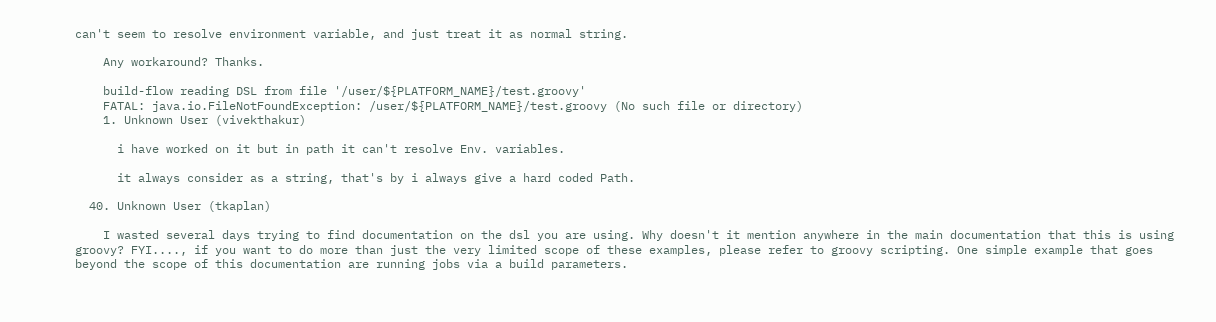can't seem to resolve environment variable, and just treat it as normal string.

    Any workaround? Thanks.

    build-flow reading DSL from file '/user/${PLATFORM_NAME}/test.groovy'
    FATAL: java.io.FileNotFoundException: /user/${PLATFORM_NAME}/test.groovy (No such file or directory)
    1. Unknown User (vivekthakur)

      i have worked on it but in path it can't resolve Env. variables.

      it always consider as a string, that's by i always give a hard coded Path.

  40. Unknown User (tkaplan)

    I wasted several days trying to find documentation on the dsl you are using. Why doesn't it mention anywhere in the main documentation that this is using groovy? FYI...., if you want to do more than just the very limited scope of these examples, please refer to groovy scripting. One simple example that goes beyond the scope of this documentation are running jobs via a build parameters.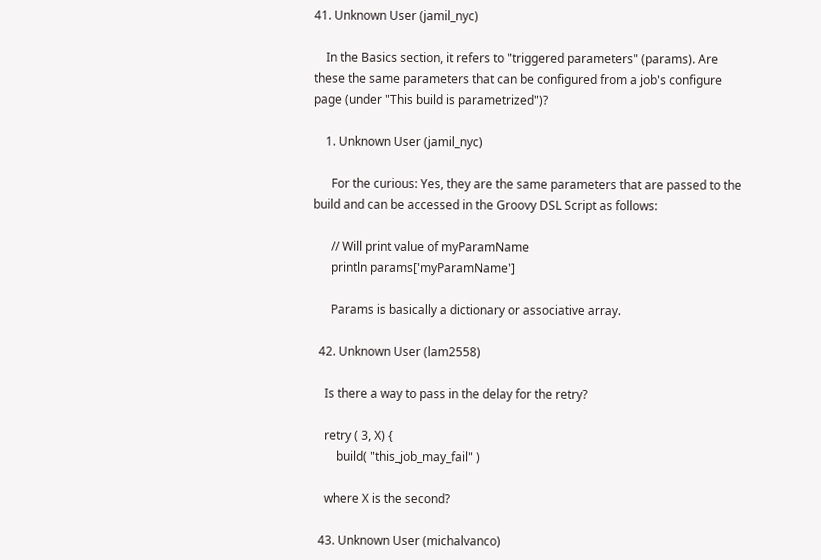41. Unknown User (jamil_nyc)

    In the Basics section, it refers to "triggered parameters" (params). Are these the same parameters that can be configured from a job's configure page (under "This build is parametrized")?

    1. Unknown User (jamil_nyc)

      For the curious: Yes, they are the same parameters that are passed to the build and can be accessed in the Groovy DSL Script as follows:

      // Will print value of myParamName
      println params['myParamName']

      Params is basically a dictionary or associative array.

  42. Unknown User (lam2558)

    Is there a way to pass in the delay for the retry?

    retry ( 3, X) {
        build( "this_job_may_fail" )

    where X is the second?

  43. Unknown User (michalvanco)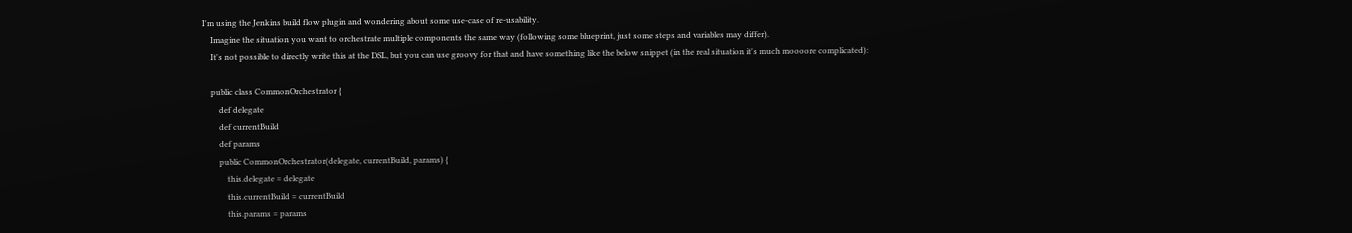I'm using the Jenkins build flow plugin and wondering about some use-case of re-usability.
    Imagine the situation you want to orchestrate multiple components the same way (following some blueprint, just some steps and variables may differ).
    It's not possible to directly write this at the DSL, but you can use groovy for that and have something like the below snippet (in the real situation it's much moooore complicated):

    public class CommonOrchestrator {
        def delegate
        def currentBuild
        def params
        public CommonOrchestrator(delegate, currentBuild, params) {
            this.delegate = delegate
            this.currentBuild = currentBuild
            this.params = params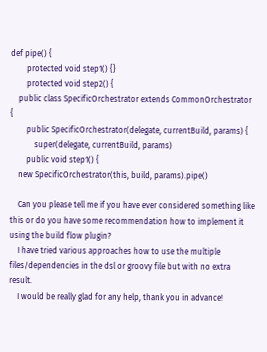def pipe() {
        protected void step1() {}
        protected void step2() {
    public class SpecificOrchestrator extends CommonOrchestrator {
        public SpecificOrchestrator(delegate, currentBuild, params) {
            super(delegate, currentBuild, params)
        public void step1() {
    new SpecificOrchestrator(this, build, params).pipe()

    Can you please tell me if you have ever considered something like this or do you have some recommendation how to implement it using the build flow plugin?
    I have tried various approaches how to use the multiple files/dependencies in the dsl or groovy file but with no extra result.
    I would be really glad for any help, thank you in advance!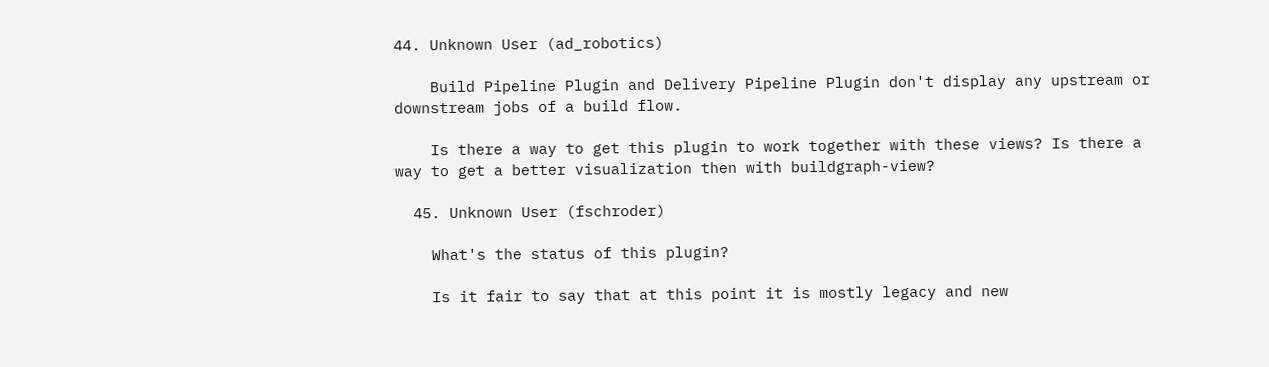44. Unknown User (ad_robotics)

    Build Pipeline Plugin and Delivery Pipeline Plugin don't display any upstream or downstream jobs of a build flow.

    Is there a way to get this plugin to work together with these views? Is there a way to get a better visualization then with buildgraph-view?

  45. Unknown User (fschroder)

    What's the status of this plugin?

    Is it fair to say that at this point it is mostly legacy and new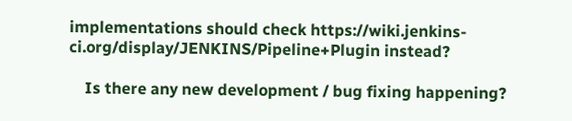implementations should check https://wiki.jenkins-ci.org/display/JENKINS/Pipeline+Plugin instead?

    Is there any new development / bug fixing happening?